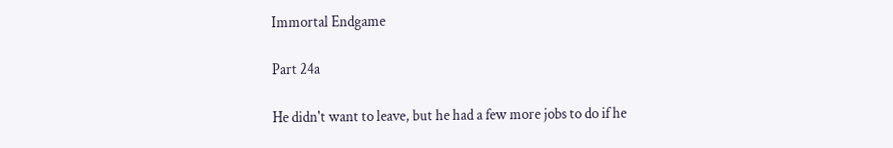Immortal Endgame

Part 24a

He didn't want to leave, but he had a few more jobs to do if he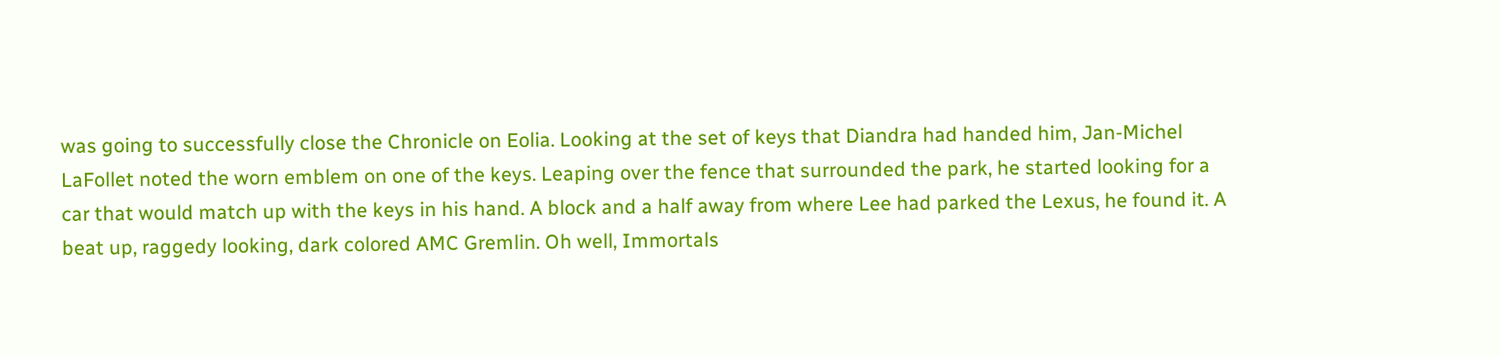was going to successfully close the Chronicle on Eolia. Looking at the set of keys that Diandra had handed him, Jan-Michel LaFollet noted the worn emblem on one of the keys. Leaping over the fence that surrounded the park, he started looking for a car that would match up with the keys in his hand. A block and a half away from where Lee had parked the Lexus, he found it. A beat up, raggedy looking, dark colored AMC Gremlin. Oh well, Immortals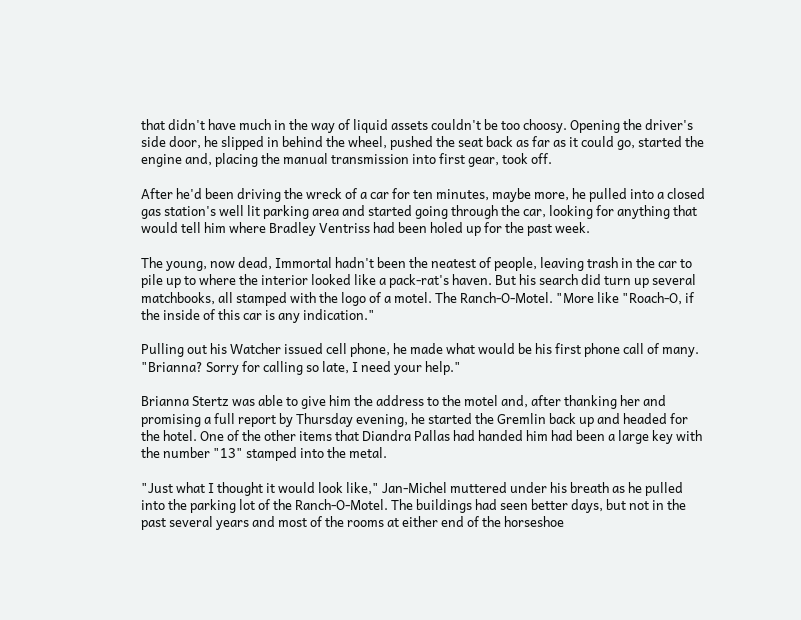that didn't have much in the way of liquid assets couldn't be too choosy. Opening the driver's side door, he slipped in behind the wheel, pushed the seat back as far as it could go, started the engine and, placing the manual transmission into first gear, took off.

After he'd been driving the wreck of a car for ten minutes, maybe more, he pulled into a closed gas station's well lit parking area and started going through the car, looking for anything that would tell him where Bradley Ventriss had been holed up for the past week.

The young, now dead, Immortal hadn't been the neatest of people, leaving trash in the car to pile up to where the interior looked like a pack-rat's haven. But his search did turn up several matchbooks, all stamped with the logo of a motel. The Ranch-O-Motel. "More like "Roach-O, if the inside of this car is any indication."

Pulling out his Watcher issued cell phone, he made what would be his first phone call of many. "Brianna? Sorry for calling so late, I need your help."

Brianna Stertz was able to give him the address to the motel and, after thanking her and promising a full report by Thursday evening, he started the Gremlin back up and headed for the hotel. One of the other items that Diandra Pallas had handed him had been a large key with the number "13" stamped into the metal.

"Just what I thought it would look like," Jan-Michel muttered under his breath as he pulled into the parking lot of the Ranch-O-Motel. The buildings had seen better days, but not in the past several years and most of the rooms at either end of the horseshoe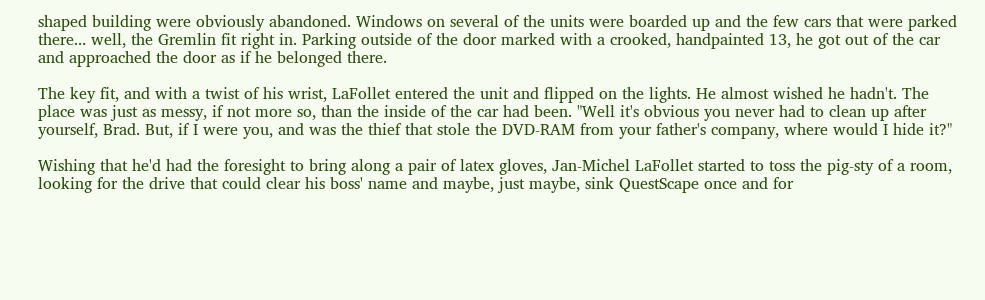shaped building were obviously abandoned. Windows on several of the units were boarded up and the few cars that were parked there... well, the Gremlin fit right in. Parking outside of the door marked with a crooked, handpainted 13, he got out of the car and approached the door as if he belonged there.

The key fit, and with a twist of his wrist, LaFollet entered the unit and flipped on the lights. He almost wished he hadn't. The place was just as messy, if not more so, than the inside of the car had been. "Well it's obvious you never had to clean up after yourself, Brad. But, if I were you, and was the thief that stole the DVD-RAM from your father's company, where would I hide it?"

Wishing that he'd had the foresight to bring along a pair of latex gloves, Jan-Michel LaFollet started to toss the pig-sty of a room, looking for the drive that could clear his boss' name and maybe, just maybe, sink QuestScape once and for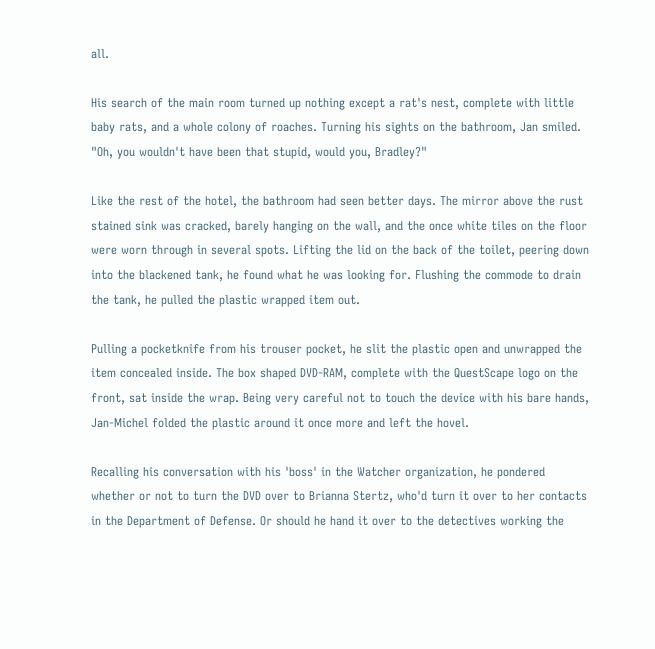all.

His search of the main room turned up nothing except a rat's nest, complete with little baby rats, and a whole colony of roaches. Turning his sights on the bathroom, Jan smiled. "Oh, you wouldn't have been that stupid, would you, Bradley?"

Like the rest of the hotel, the bathroom had seen better days. The mirror above the rust stained sink was cracked, barely hanging on the wall, and the once white tiles on the floor were worn through in several spots. Lifting the lid on the back of the toilet, peering down into the blackened tank, he found what he was looking for. Flushing the commode to drain the tank, he pulled the plastic wrapped item out.

Pulling a pocketknife from his trouser pocket, he slit the plastic open and unwrapped the item concealed inside. The box shaped DVD-RAM, complete with the QuestScape logo on the front, sat inside the wrap. Being very careful not to touch the device with his bare hands, Jan-Michel folded the plastic around it once more and left the hovel.

Recalling his conversation with his 'boss' in the Watcher organization, he pondered whether or not to turn the DVD over to Brianna Stertz, who'd turn it over to her contacts in the Department of Defense. Or should he hand it over to the detectives working the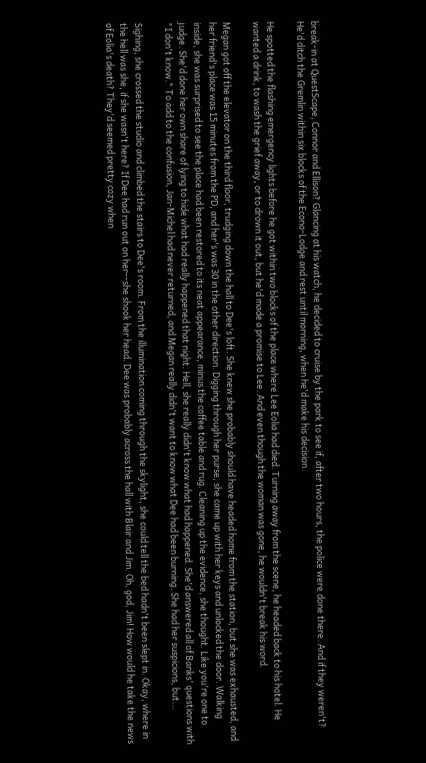break-in at QuestScape, Connor and Ellison? Glancing at his watch, he decided to cruise by the park to see if, after two hours, the police were done there. And if they weren't? He'd ditch the Gremlin within six blocks of the Econo-Lodge and rest until morning, when he'd make his decision.

He spotted the flashing emergency lights before he got within two blocks of the place where Lee Eolia had died. Turning away from the scene, he headed back to his hotel. He wanted a drink, to wash the grief away, or to drown it out, but he'd made a promise to Lee. And even though the woman was gone, he wouldn't break his word.

Megan got off the elevator on the third floor, trudging down the hall to Dee's loft. She knew she probably should have headed home from the station, but she was exhausted, and her friend's place was 15 minutes from the PD, and her's was 30 in the other direction. Digging through her purse, she came up with her keys and unlocked the door. Walking inside, she was surprised to see the place had been restored to its neat appearance, minus the coffee table and rug. Cleaning up the evidence, she thought. Like you're one to judge. She'd done her own share of lying to hide what had really happened that night. Hell, she really didn't know what had happened. She'd answered all of Banks' questions with "I don't know." To add to the confusion, Jan-Michel had never returned, and Megan really didn't want to know what Dee had been burning. She had her suspicions, but...

Sighing, she crossed the studio and climbed the stairs to Dee's room. From the illumination coming through the skylight, she could tell the bed hadn't been slept in. Okay, where in the hell was she, if she wasn't here? If Dee had run out on her--she shook her head. Dee was probably across the hall with Blair and Jim. Oh, god, Jim! How would he take the news of Eolia's death? They'd seemed pretty cozy when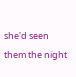she'd seen them the night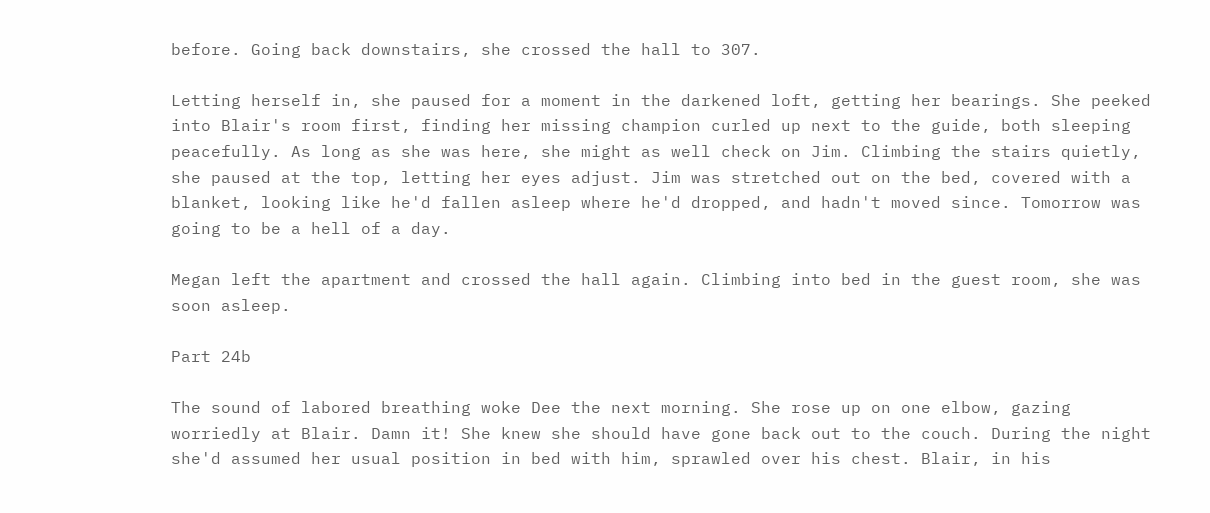before. Going back downstairs, she crossed the hall to 307.

Letting herself in, she paused for a moment in the darkened loft, getting her bearings. She peeked into Blair's room first, finding her missing champion curled up next to the guide, both sleeping peacefully. As long as she was here, she might as well check on Jim. Climbing the stairs quietly, she paused at the top, letting her eyes adjust. Jim was stretched out on the bed, covered with a blanket, looking like he'd fallen asleep where he'd dropped, and hadn't moved since. Tomorrow was going to be a hell of a day.

Megan left the apartment and crossed the hall again. Climbing into bed in the guest room, she was soon asleep.

Part 24b

The sound of labored breathing woke Dee the next morning. She rose up on one elbow, gazing worriedly at Blair. Damn it! She knew she should have gone back out to the couch. During the night she'd assumed her usual position in bed with him, sprawled over his chest. Blair, in his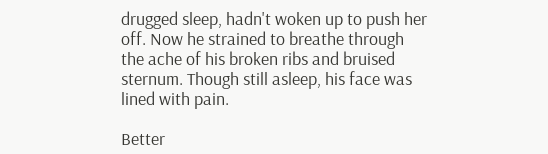drugged sleep, hadn't woken up to push her off. Now he strained to breathe through the ache of his broken ribs and bruised sternum. Though still asleep, his face was lined with pain.

Better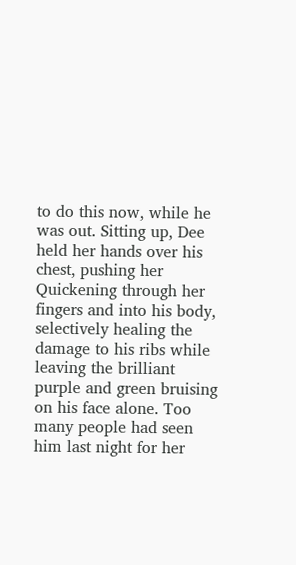to do this now, while he was out. Sitting up, Dee held her hands over his chest, pushing her Quickening through her fingers and into his body, selectively healing the damage to his ribs while leaving the brilliant purple and green bruising on his face alone. Too many people had seen him last night for her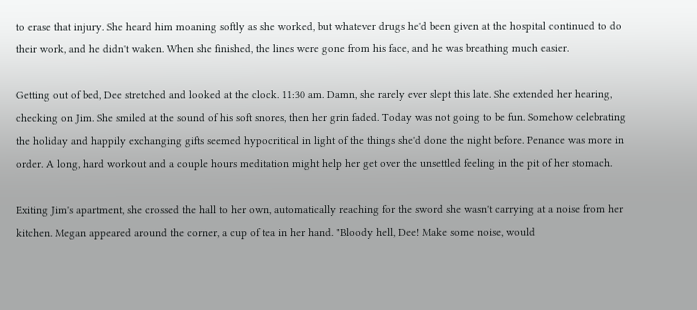to erase that injury. She heard him moaning softly as she worked, but whatever drugs he'd been given at the hospital continued to do their work, and he didn't waken. When she finished, the lines were gone from his face, and he was breathing much easier.

Getting out of bed, Dee stretched and looked at the clock. 11:30 am. Damn, she rarely ever slept this late. She extended her hearing, checking on Jim. She smiled at the sound of his soft snores, then her grin faded. Today was not going to be fun. Somehow celebrating the holiday and happily exchanging gifts seemed hypocritical in light of the things she'd done the night before. Penance was more in order. A long, hard workout and a couple hours meditation might help her get over the unsettled feeling in the pit of her stomach.

Exiting Jim's apartment, she crossed the hall to her own, automatically reaching for the sword she wasn't carrying at a noise from her kitchen. Megan appeared around the corner, a cup of tea in her hand. "Bloody hell, Dee! Make some noise, would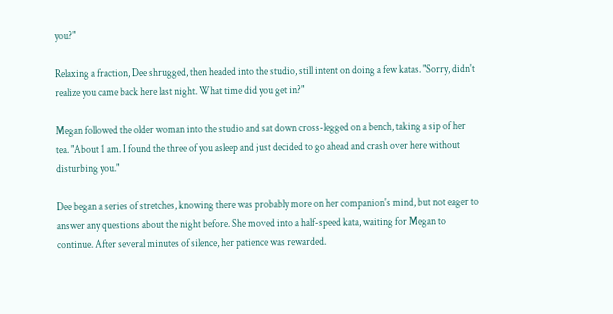you?"

Relaxing a fraction, Dee shrugged, then headed into the studio, still intent on doing a few katas. "Sorry, didn't realize you came back here last night. What time did you get in?"

Megan followed the older woman into the studio and sat down cross-legged on a bench, taking a sip of her tea. "About 1 am. I found the three of you asleep and just decided to go ahead and crash over here without disturbing you."

Dee began a series of stretches, knowing there was probably more on her companion's mind, but not eager to answer any questions about the night before. She moved into a half-speed kata, waiting for Megan to continue. After several minutes of silence, her patience was rewarded.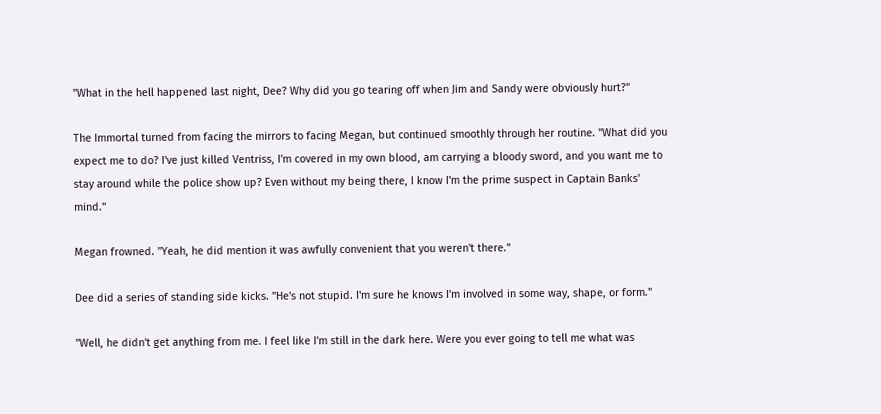"What in the hell happened last night, Dee? Why did you go tearing off when Jim and Sandy were obviously hurt?"

The Immortal turned from facing the mirrors to facing Megan, but continued smoothly through her routine. "What did you expect me to do? I've just killed Ventriss, I'm covered in my own blood, am carrying a bloody sword, and you want me to stay around while the police show up? Even without my being there, I know I'm the prime suspect in Captain Banks' mind."

Megan frowned. "Yeah, he did mention it was awfully convenient that you weren't there."

Dee did a series of standing side kicks. "He's not stupid. I'm sure he knows I'm involved in some way, shape, or form."

"Well, he didn't get anything from me. I feel like I'm still in the dark here. Were you ever going to tell me what was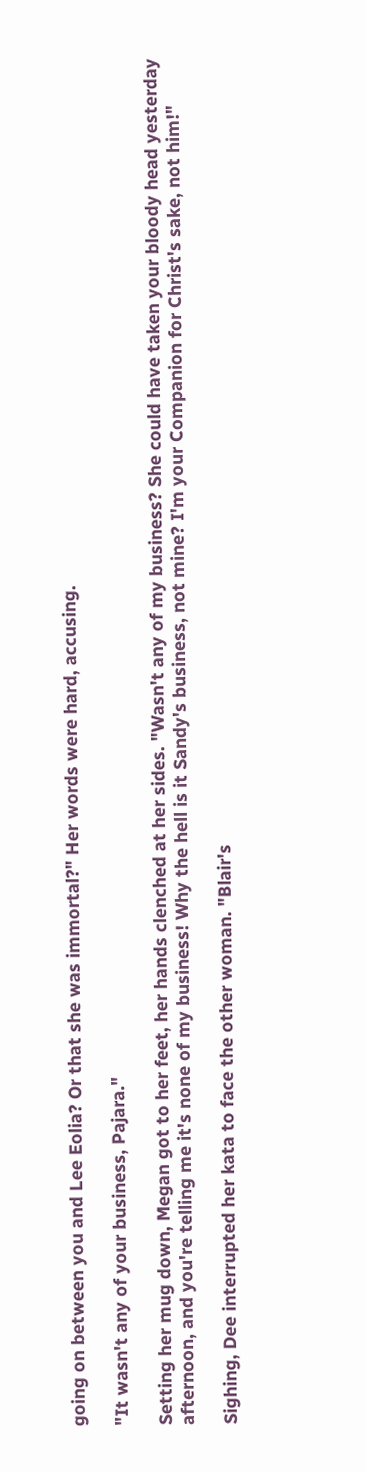going on between you and Lee Eolia? Or that she was immortal?" Her words were hard, accusing.

"It wasn't any of your business, Pajara."

Setting her mug down, Megan got to her feet, her hands clenched at her sides. "Wasn't any of my business? She could have taken your bloody head yesterday afternoon, and you're telling me it's none of my business! Why the hell is it Sandy's business, not mine? I'm your Companion for Christ's sake, not him!"

Sighing, Dee interrupted her kata to face the other woman. "Blair's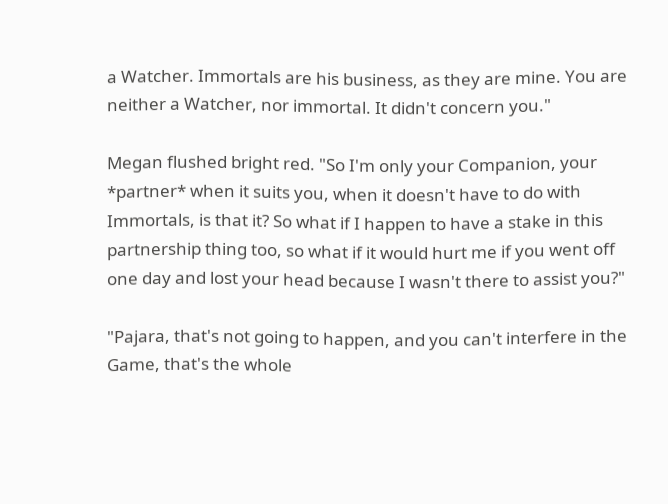a Watcher. Immortals are his business, as they are mine. You are neither a Watcher, nor immortal. It didn't concern you."

Megan flushed bright red. "So I'm only your Companion, your *partner* when it suits you, when it doesn't have to do with Immortals, is that it? So what if I happen to have a stake in this partnership thing too, so what if it would hurt me if you went off one day and lost your head because I wasn't there to assist you?"

"Pajara, that's not going to happen, and you can't interfere in the Game, that's the whole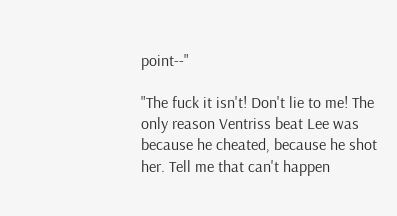point--"

"The fuck it isn't! Don't lie to me! The only reason Ventriss beat Lee was because he cheated, because he shot her. Tell me that can't happen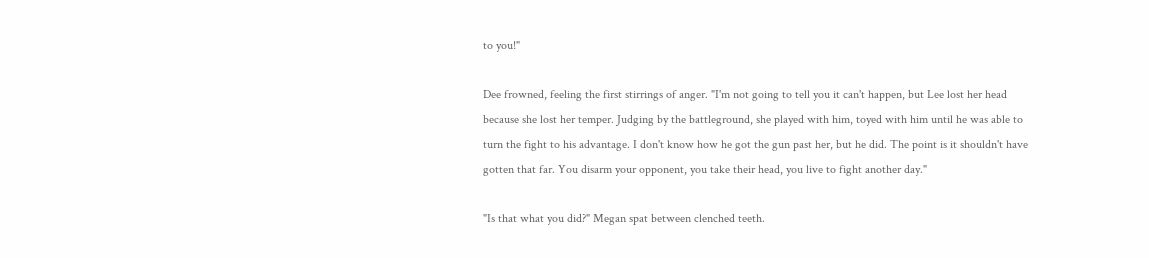to you!"

Dee frowned, feeling the first stirrings of anger. "I'm not going to tell you it can't happen, but Lee lost her head because she lost her temper. Judging by the battleground, she played with him, toyed with him until he was able to turn the fight to his advantage. I don't know how he got the gun past her, but he did. The point is it shouldn't have gotten that far. You disarm your opponent, you take their head, you live to fight another day."

"Is that what you did?" Megan spat between clenched teeth.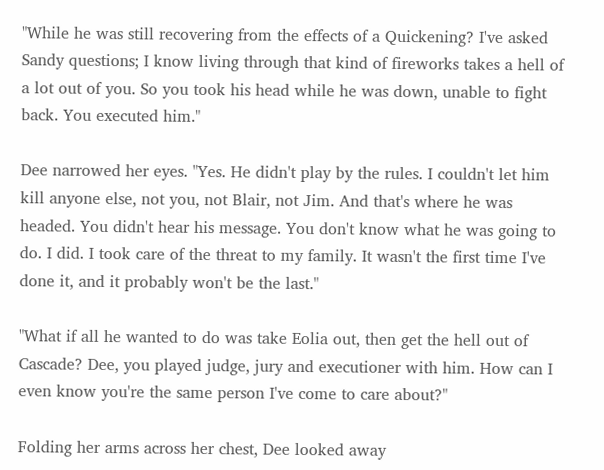"While he was still recovering from the effects of a Quickening? I've asked Sandy questions; I know living through that kind of fireworks takes a hell of a lot out of you. So you took his head while he was down, unable to fight back. You executed him."

Dee narrowed her eyes. "Yes. He didn't play by the rules. I couldn't let him kill anyone else, not you, not Blair, not Jim. And that's where he was headed. You didn't hear his message. You don't know what he was going to do. I did. I took care of the threat to my family. It wasn't the first time I've done it, and it probably won't be the last."

"What if all he wanted to do was take Eolia out, then get the hell out of Cascade? Dee, you played judge, jury and executioner with him. How can I even know you're the same person I've come to care about?"

Folding her arms across her chest, Dee looked away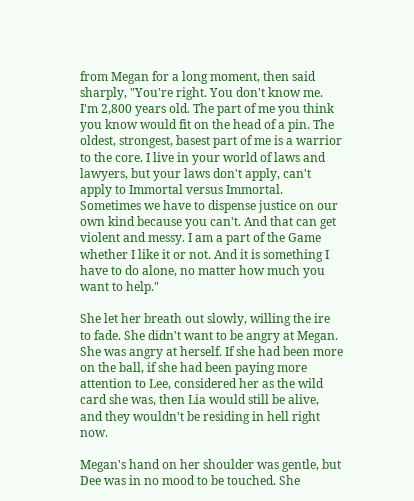from Megan for a long moment, then said sharply, "You're right. You don't know me. I'm 2,800 years old. The part of me you think you know would fit on the head of a pin. The oldest, strongest, basest part of me is a warrior to the core. I live in your world of laws and lawyers, but your laws don't apply, can't apply to Immortal versus Immortal. Sometimes we have to dispense justice on our own kind because you can't. And that can get violent and messy. I am a part of the Game whether I like it or not. And it is something I have to do alone, no matter how much you want to help."

She let her breath out slowly, willing the ire to fade. She didn't want to be angry at Megan. She was angry at herself. If she had been more on the ball, if she had been paying more attention to Lee, considered her as the wild card she was, then Lia would still be alive, and they wouldn't be residing in hell right now.

Megan's hand on her shoulder was gentle, but Dee was in no mood to be touched. She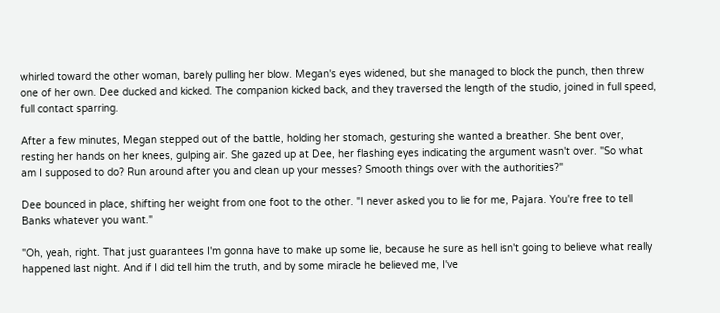whirled toward the other woman, barely pulling her blow. Megan's eyes widened, but she managed to block the punch, then threw one of her own. Dee ducked and kicked. The companion kicked back, and they traversed the length of the studio, joined in full speed, full contact sparring.

After a few minutes, Megan stepped out of the battle, holding her stomach, gesturing she wanted a breather. She bent over, resting her hands on her knees, gulping air. She gazed up at Dee, her flashing eyes indicating the argument wasn't over. "So what am I supposed to do? Run around after you and clean up your messes? Smooth things over with the authorities?"

Dee bounced in place, shifting her weight from one foot to the other. "I never asked you to lie for me, Pajara. You're free to tell Banks whatever you want."

"Oh, yeah, right. That just guarantees I'm gonna have to make up some lie, because he sure as hell isn't going to believe what really happened last night. And if I did tell him the truth, and by some miracle he believed me, I've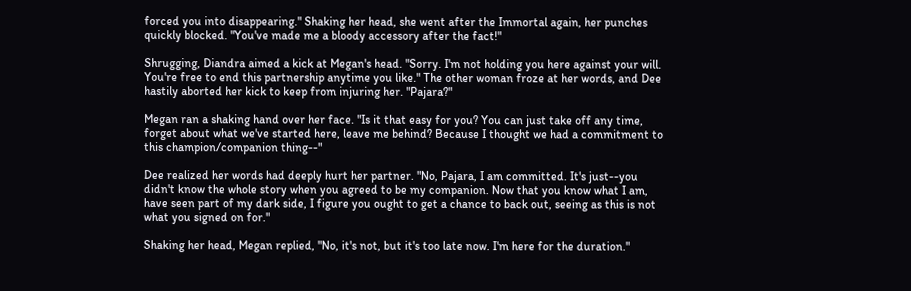forced you into disappearing." Shaking her head, she went after the Immortal again, her punches quickly blocked. "You've made me a bloody accessory after the fact!"

Shrugging, Diandra aimed a kick at Megan's head. "Sorry. I'm not holding you here against your will. You're free to end this partnership anytime you like." The other woman froze at her words, and Dee hastily aborted her kick to keep from injuring her. "Pajara?"

Megan ran a shaking hand over her face. "Is it that easy for you? You can just take off any time, forget about what we've started here, leave me behind? Because I thought we had a commitment to this champion/companion thing--"

Dee realized her words had deeply hurt her partner. "No, Pajara, I am committed. It's just--you didn't know the whole story when you agreed to be my companion. Now that you know what I am, have seen part of my dark side, I figure you ought to get a chance to back out, seeing as this is not what you signed on for."

Shaking her head, Megan replied, "No, it's not, but it's too late now. I'm here for the duration."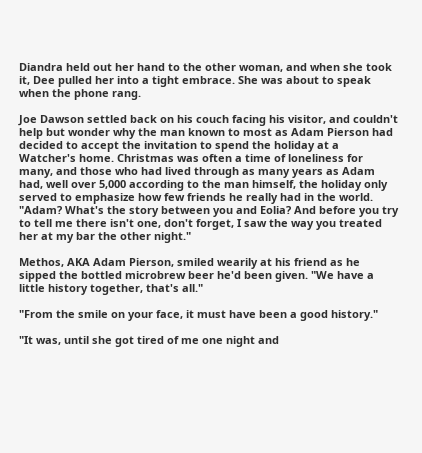Diandra held out her hand to the other woman, and when she took it, Dee pulled her into a tight embrace. She was about to speak when the phone rang.

Joe Dawson settled back on his couch facing his visitor, and couldn't help but wonder why the man known to most as Adam Pierson had decided to accept the invitation to spend the holiday at a Watcher's home. Christmas was often a time of loneliness for many, and those who had lived through as many years as Adam had, well over 5,000 according to the man himself, the holiday only served to emphasize how few friends he really had in the world. "Adam? What's the story between you and Eolia? And before you try to tell me there isn't one, don't forget, I saw the way you treated her at my bar the other night."

Methos, AKA Adam Pierson, smiled wearily at his friend as he sipped the bottled microbrew beer he'd been given. "We have a little history together, that's all."

"From the smile on your face, it must have been a good history."

"It was, until she got tired of me one night and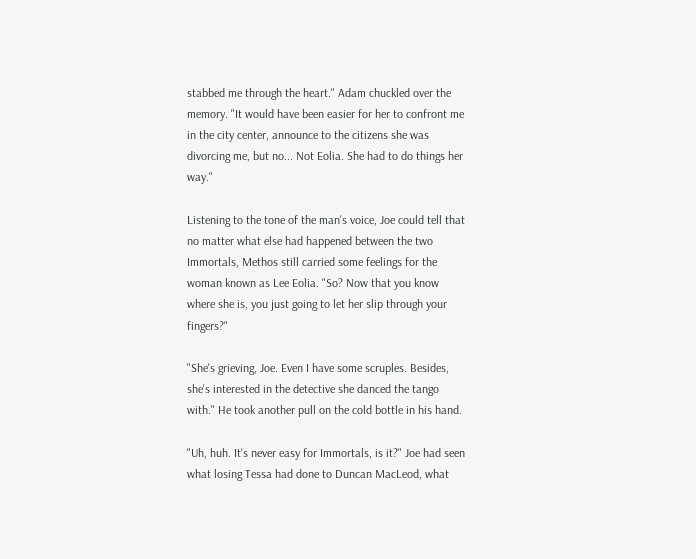stabbed me through the heart." Adam chuckled over the memory. "It would have been easier for her to confront me in the city center, announce to the citizens she was divorcing me, but no... Not Eolia. She had to do things her way."

Listening to the tone of the man's voice, Joe could tell that no matter what else had happened between the two Immortals, Methos still carried some feelings for the woman known as Lee Eolia. "So? Now that you know where she is, you just going to let her slip through your fingers?"

"She's grieving, Joe. Even I have some scruples. Besides, she's interested in the detective she danced the tango with." He took another pull on the cold bottle in his hand.

"Uh, huh. It's never easy for Immortals, is it?" Joe had seen what losing Tessa had done to Duncan MacLeod, what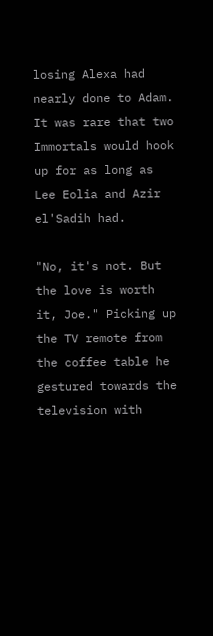losing Alexa had nearly done to Adam. It was rare that two Immortals would hook up for as long as Lee Eolia and Azir el'Sadih had.

"No, it's not. But the love is worth it, Joe." Picking up the TV remote from the coffee table he gestured towards the television with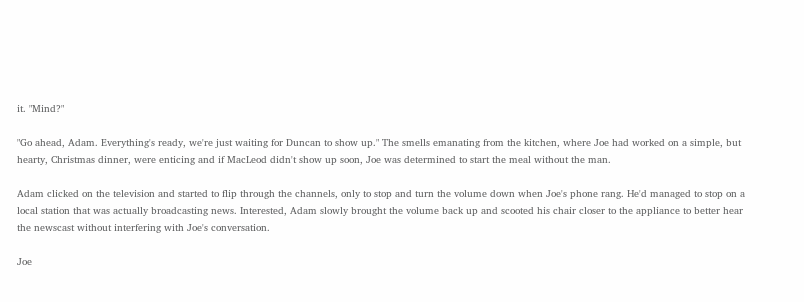it. "Mind?"

"Go ahead, Adam. Everything's ready, we're just waiting for Duncan to show up." The smells emanating from the kitchen, where Joe had worked on a simple, but hearty, Christmas dinner, were enticing and if MacLeod didn't show up soon, Joe was determined to start the meal without the man.

Adam clicked on the television and started to flip through the channels, only to stop and turn the volume down when Joe's phone rang. He'd managed to stop on a local station that was actually broadcasting news. Interested, Adam slowly brought the volume back up and scooted his chair closer to the appliance to better hear the newscast without interfering with Joe's conversation.

Joe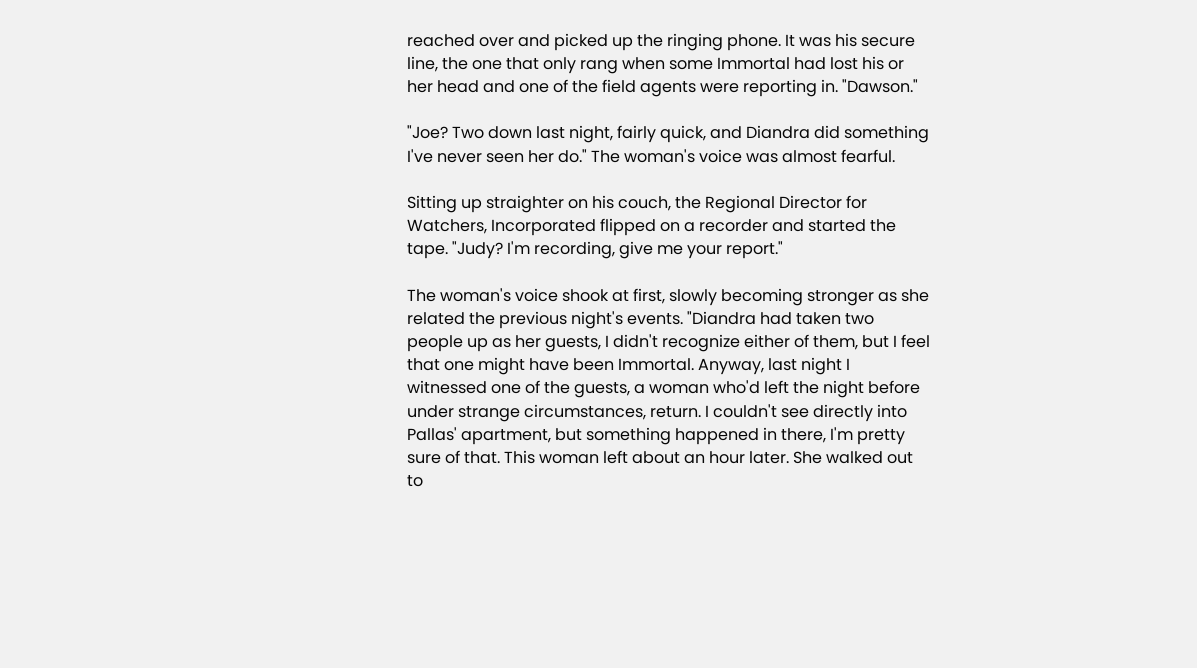reached over and picked up the ringing phone. It was his secure line, the one that only rang when some Immortal had lost his or her head and one of the field agents were reporting in. "Dawson."

"Joe? Two down last night, fairly quick, and Diandra did something I've never seen her do." The woman's voice was almost fearful.

Sitting up straighter on his couch, the Regional Director for Watchers, Incorporated flipped on a recorder and started the tape. "Judy? I'm recording, give me your report."

The woman's voice shook at first, slowly becoming stronger as she related the previous night's events. "Diandra had taken two people up as her guests, I didn't recognize either of them, but I feel that one might have been Immortal. Anyway, last night I witnessed one of the guests, a woman who'd left the night before under strange circumstances, return. I couldn't see directly into Pallas' apartment, but something happened in there, I'm pretty sure of that. This woman left about an hour later. She walked out to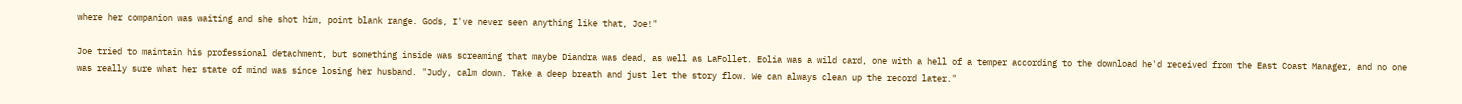where her companion was waiting and she shot him, point blank range. Gods, I've never seen anything like that, Joe!"

Joe tried to maintain his professional detachment, but something inside was screaming that maybe Diandra was dead, as well as LaFollet. Eolia was a wild card, one with a hell of a temper according to the download he'd received from the East Coast Manager, and no one was really sure what her state of mind was since losing her husband. "Judy, calm down. Take a deep breath and just let the story flow. We can always clean up the record later."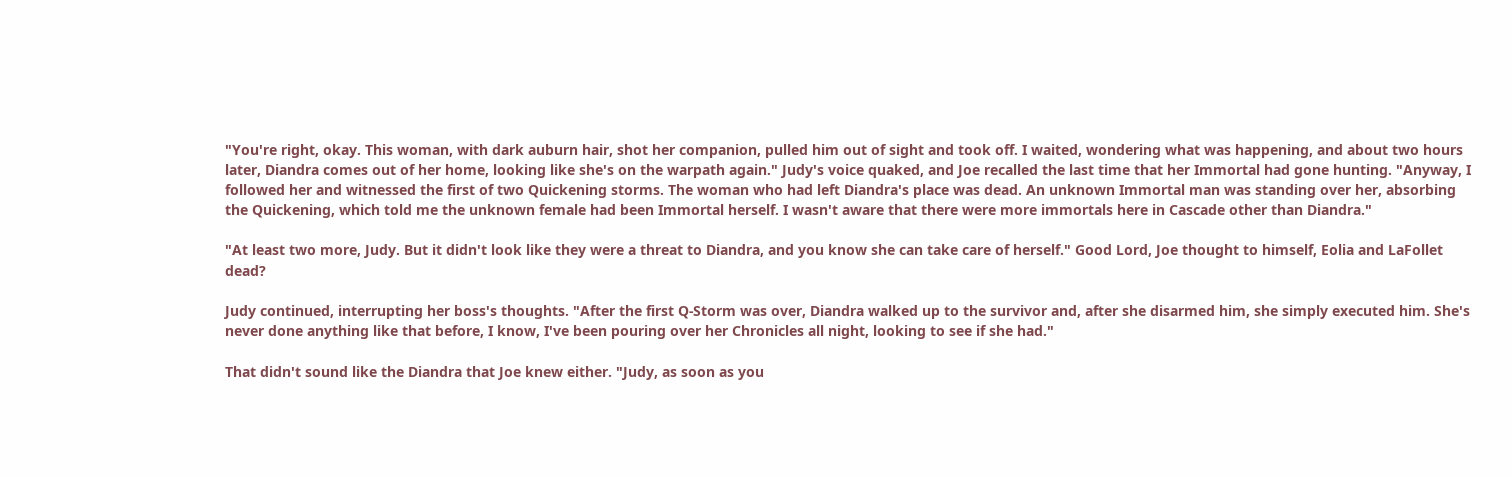"You're right, okay. This woman, with dark auburn hair, shot her companion, pulled him out of sight and took off. I waited, wondering what was happening, and about two hours later, Diandra comes out of her home, looking like she's on the warpath again." Judy's voice quaked, and Joe recalled the last time that her Immortal had gone hunting. "Anyway, I followed her and witnessed the first of two Quickening storms. The woman who had left Diandra's place was dead. An unknown Immortal man was standing over her, absorbing the Quickening, which told me the unknown female had been Immortal herself. I wasn't aware that there were more immortals here in Cascade other than Diandra."

"At least two more, Judy. But it didn't look like they were a threat to Diandra, and you know she can take care of herself." Good Lord, Joe thought to himself, Eolia and LaFollet dead?

Judy continued, interrupting her boss's thoughts. "After the first Q-Storm was over, Diandra walked up to the survivor and, after she disarmed him, she simply executed him. She's never done anything like that before, I know, I've been pouring over her Chronicles all night, looking to see if she had."

That didn't sound like the Diandra that Joe knew either. "Judy, as soon as you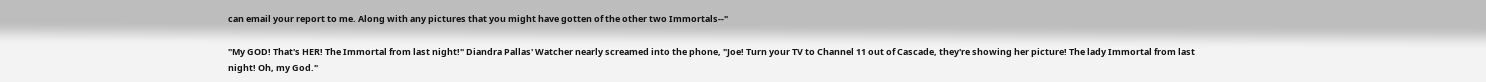can email your report to me. Along with any pictures that you might have gotten of the other two Immortals--"

"My GOD! That's HER! The Immortal from last night!" Diandra Pallas' Watcher nearly screamed into the phone, "Joe! Turn your TV to Channel 11 out of Cascade, they're showing her picture! The lady Immortal from last night! Oh, my God."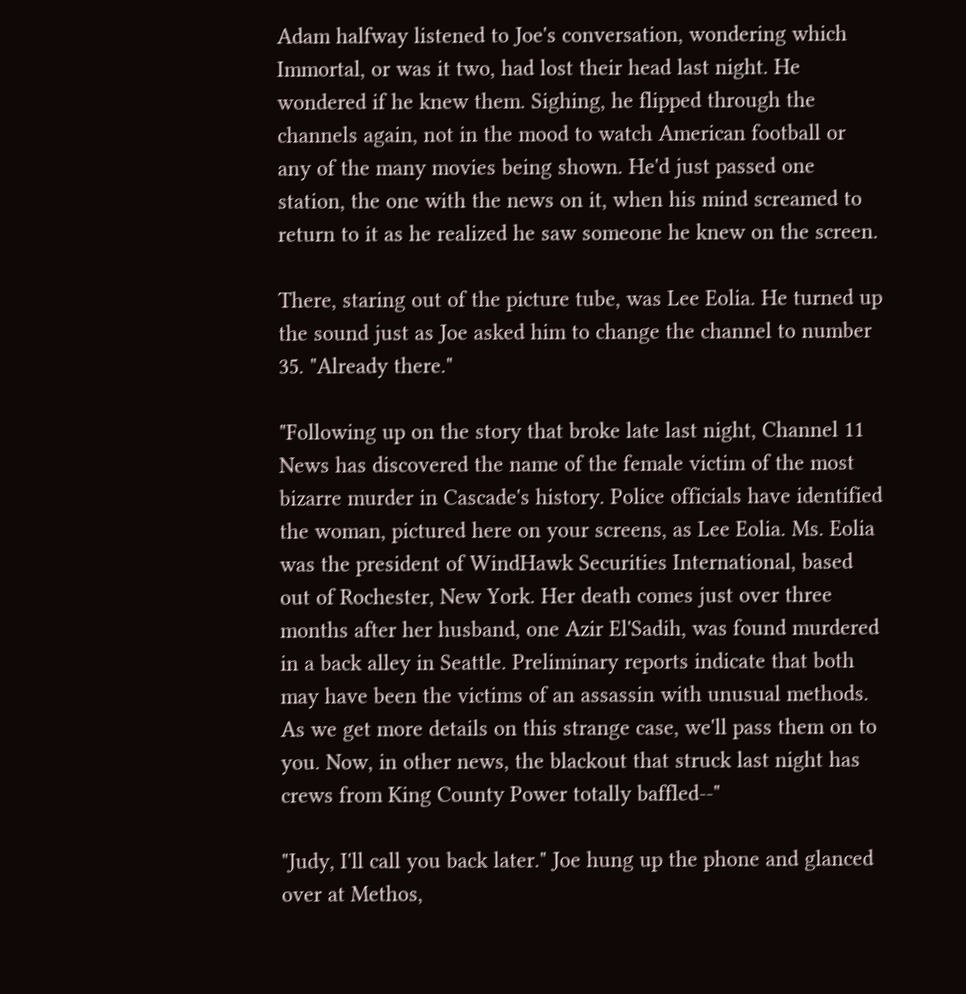Adam halfway listened to Joe's conversation, wondering which Immortal, or was it two, had lost their head last night. He wondered if he knew them. Sighing, he flipped through the channels again, not in the mood to watch American football or any of the many movies being shown. He'd just passed one station, the one with the news on it, when his mind screamed to return to it as he realized he saw someone he knew on the screen.

There, staring out of the picture tube, was Lee Eolia. He turned up the sound just as Joe asked him to change the channel to number 35. "Already there."

"Following up on the story that broke late last night, Channel 11 News has discovered the name of the female victim of the most bizarre murder in Cascade's history. Police officials have identified the woman, pictured here on your screens, as Lee Eolia. Ms. Eolia was the president of WindHawk Securities International, based out of Rochester, New York. Her death comes just over three months after her husband, one Azir El'Sadih, was found murdered in a back alley in Seattle. Preliminary reports indicate that both may have been the victims of an assassin with unusual methods. As we get more details on this strange case, we'll pass them on to you. Now, in other news, the blackout that struck last night has crews from King County Power totally baffled--"

"Judy, I'll call you back later." Joe hung up the phone and glanced over at Methos,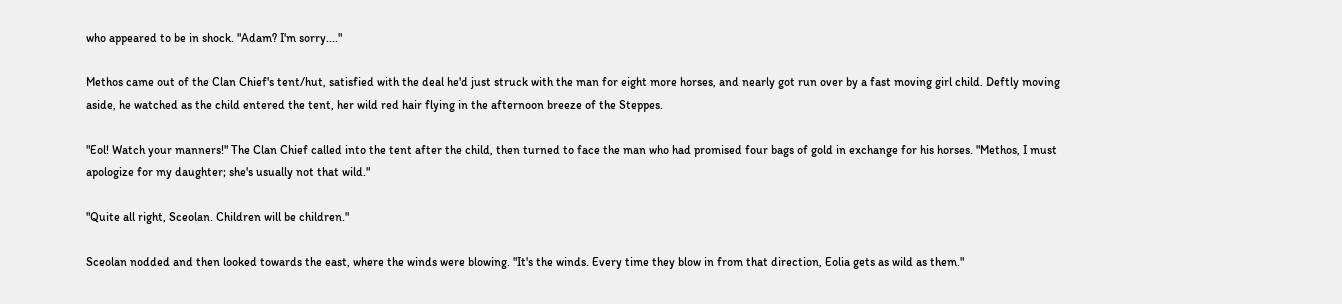who appeared to be in shock. "Adam? I'm sorry...."

Methos came out of the Clan Chief's tent/hut, satisfied with the deal he'd just struck with the man for eight more horses, and nearly got run over by a fast moving girl child. Deftly moving aside, he watched as the child entered the tent, her wild red hair flying in the afternoon breeze of the Steppes.

"Eol! Watch your manners!" The Clan Chief called into the tent after the child, then turned to face the man who had promised four bags of gold in exchange for his horses. "Methos, I must apologize for my daughter; she's usually not that wild."

"Quite all right, Sceolan. Children will be children."

Sceolan nodded and then looked towards the east, where the winds were blowing. "It's the winds. Every time they blow in from that direction, Eolia gets as wild as them."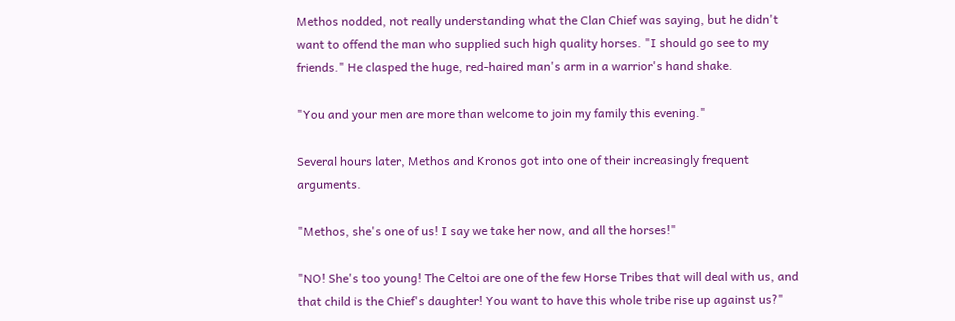Methos nodded, not really understanding what the Clan Chief was saying, but he didn't want to offend the man who supplied such high quality horses. "I should go see to my friends." He clasped the huge, red-haired man's arm in a warrior's hand shake.

"You and your men are more than welcome to join my family this evening."

Several hours later, Methos and Kronos got into one of their increasingly frequent arguments.

"Methos, she's one of us! I say we take her now, and all the horses!"

"NO! She's too young! The Celtoi are one of the few Horse Tribes that will deal with us, and that child is the Chief's daughter! You want to have this whole tribe rise up against us?"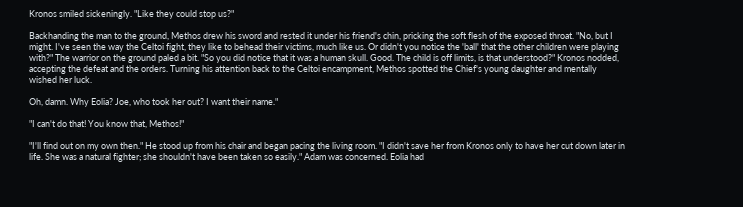Kronos smiled sickeningly. "Like they could stop us?"

Backhanding the man to the ground, Methos drew his sword and rested it under his friend's chin, pricking the soft flesh of the exposed throat. "No, but I might. I've seen the way the Celtoi fight, they like to behead their victims, much like us. Or didn't you notice the 'ball' that the other children were playing with?" The warrior on the ground paled a bit. "So you did notice that it was a human skull. Good. The child is off limits, is that understood?" Kronos nodded, accepting the defeat and the orders. Turning his attention back to the Celtoi encampment, Methos spotted the Chief's young daughter and mentally wished her luck.

Oh, damn. Why Eolia? Joe, who took her out? I want their name."

"I can't do that! You know that, Methos!"

"I'll find out on my own then." He stood up from his chair and began pacing the living room. "I didn't save her from Kronos only to have her cut down later in life. She was a natural fighter; she shouldn't have been taken so easily." Adam was concerned. Eolia had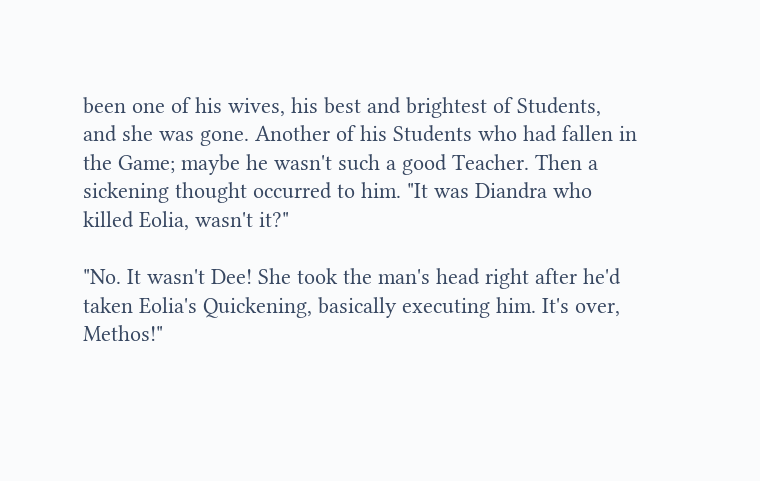been one of his wives, his best and brightest of Students, and she was gone. Another of his Students who had fallen in the Game; maybe he wasn't such a good Teacher. Then a sickening thought occurred to him. "It was Diandra who killed Eolia, wasn't it?"

"No. It wasn't Dee! She took the man's head right after he'd taken Eolia's Quickening, basically executing him. It's over, Methos!"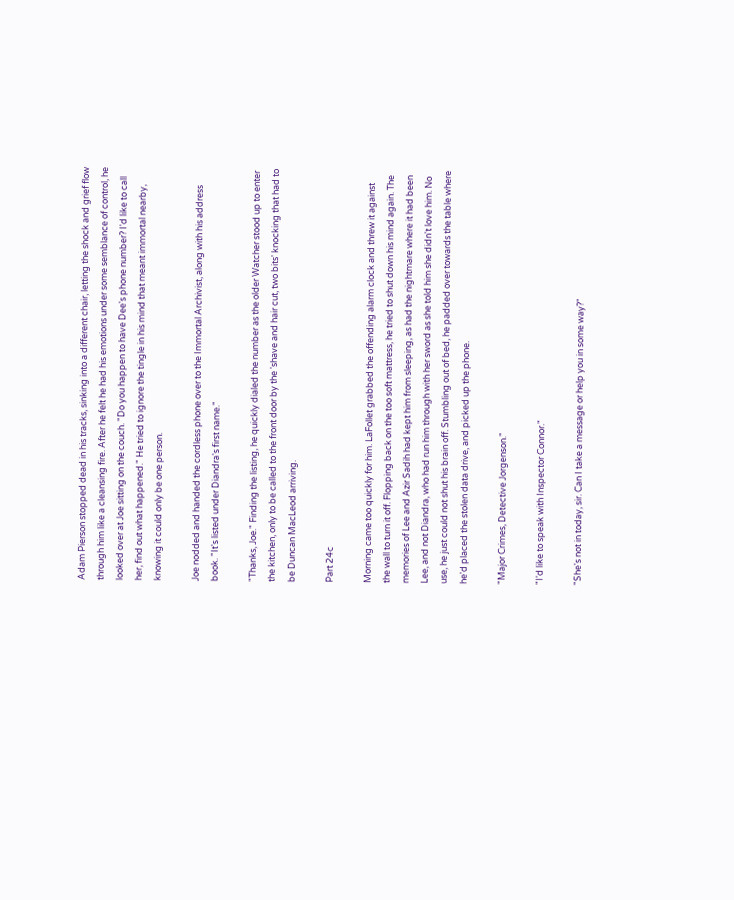Adam Pierson stopped dead in his tracks, sinking into a different chair, letting the shock and grief flow through him like a cleansing fire. After he felt he had his emotions under some semblance of control, he looked over at Joe sitting on the couch. "Do you happen to have Dee's phone number? I'd like to call her, find out what happened." He tried to ignore the tingle in his mind that meant immortal nearby, knowing it could only be one person.

Joe nodded and handed the cordless phone over to the Immortal Archivist, along with his address book. "It's listed under Diandra's first name."

"Thanks, Joe." Finding the listing, he quickly dialed the number as the older Watcher stood up to enter the kitchen, only to be called to the front door by the 'shave and hair cut, two bits' knocking that had to be Duncan MacLeod arriving.

Part 24c

Morning came too quickly for him. LaFollet grabbed the offending alarm clock and threw it against the wall to turn it off. Flopping back on the too soft mattress, he tried to shut down his mind again. The memories of Lee and Azir Sadih had kept him from sleeping, as had the nightmare where it had been Lee, and not Diandra, who had run him through with her sword as she told him she didn't love him. No use, he just could not shut his brain off. Stumbling out of bed, he padded over towards the table where he'd placed the stolen data drive, and picked up the phone.

"Major Crimes, Detective Jorgenson."

"I'd like to speak with Inspector Connor."

"She's not in today, sir. Can I take a message or help you in some way?"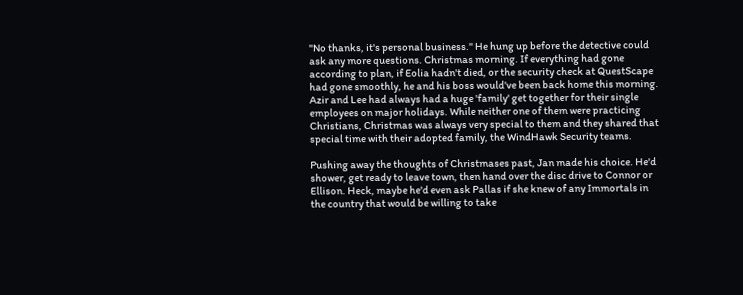"No thanks, it's personal business." He hung up before the detective could ask any more questions. Christmas morning. If everything had gone according to plan, if Eolia hadn't died, or the security check at QuestScape had gone smoothly, he and his boss would've been back home this morning. Azir and Lee had always had a huge 'family' get together for their single employees on major holidays. While neither one of them were practicing Christians, Christmas was always very special to them and they shared that special time with their adopted family, the WindHawk Security teams.

Pushing away the thoughts of Christmases past, Jan made his choice. He'd shower, get ready to leave town, then hand over the disc drive to Connor or Ellison. Heck, maybe he'd even ask Pallas if she knew of any Immortals in the country that would be willing to take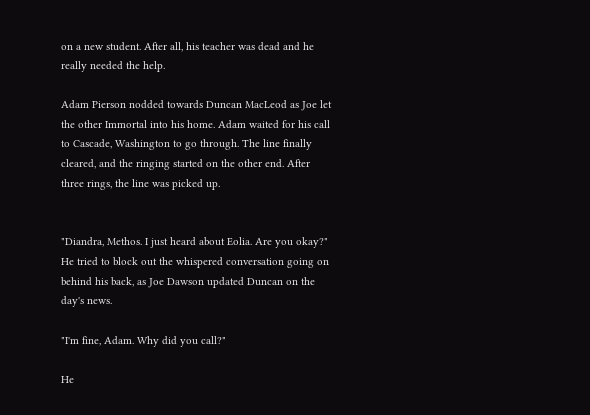on a new student. After all, his teacher was dead and he really needed the help.

Adam Pierson nodded towards Duncan MacLeod as Joe let the other Immortal into his home. Adam waited for his call to Cascade, Washington to go through. The line finally cleared, and the ringing started on the other end. After three rings, the line was picked up.


"Diandra, Methos. I just heard about Eolia. Are you okay?" He tried to block out the whispered conversation going on behind his back, as Joe Dawson updated Duncan on the day's news.

"I'm fine, Adam. Why did you call?"

He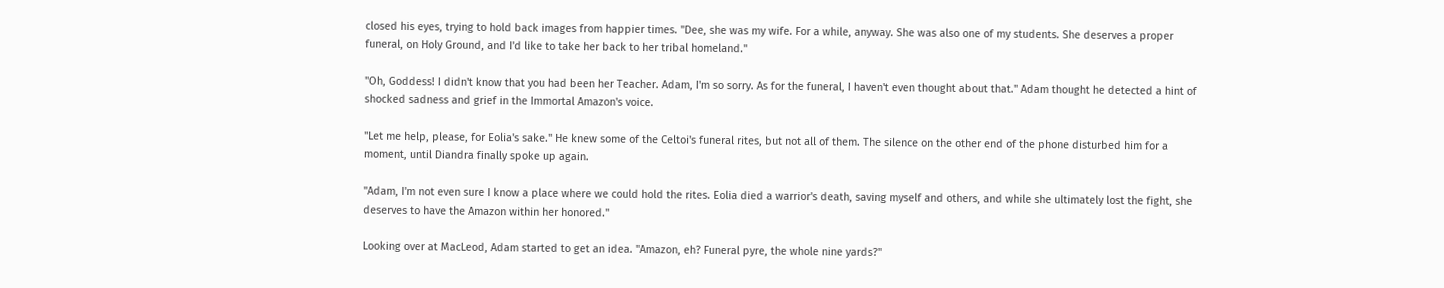closed his eyes, trying to hold back images from happier times. "Dee, she was my wife. For a while, anyway. She was also one of my students. She deserves a proper funeral, on Holy Ground, and I'd like to take her back to her tribal homeland."

"Oh, Goddess! I didn't know that you had been her Teacher. Adam, I'm so sorry. As for the funeral, I haven't even thought about that." Adam thought he detected a hint of shocked sadness and grief in the Immortal Amazon's voice.

"Let me help, please, for Eolia's sake." He knew some of the Celtoi's funeral rites, but not all of them. The silence on the other end of the phone disturbed him for a moment, until Diandra finally spoke up again.

"Adam, I'm not even sure I know a place where we could hold the rites. Eolia died a warrior's death, saving myself and others, and while she ultimately lost the fight, she deserves to have the Amazon within her honored."

Looking over at MacLeod, Adam started to get an idea. "Amazon, eh? Funeral pyre, the whole nine yards?"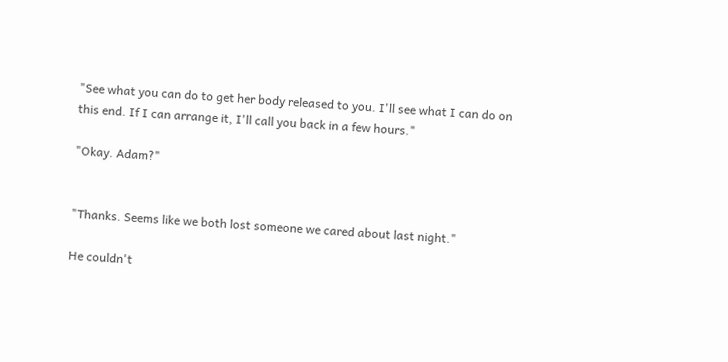"See what you can do to get her body released to you. I'll see what I can do on this end. If I can arrange it, I'll call you back in a few hours."

"Okay. Adam?"


"Thanks. Seems like we both lost someone we cared about last night."

He couldn't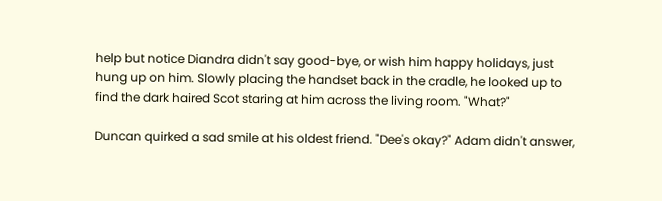help but notice Diandra didn't say good-bye, or wish him happy holidays, just hung up on him. Slowly placing the handset back in the cradle, he looked up to find the dark haired Scot staring at him across the living room. "What?"

Duncan quirked a sad smile at his oldest friend. "Dee's okay?" Adam didn't answer,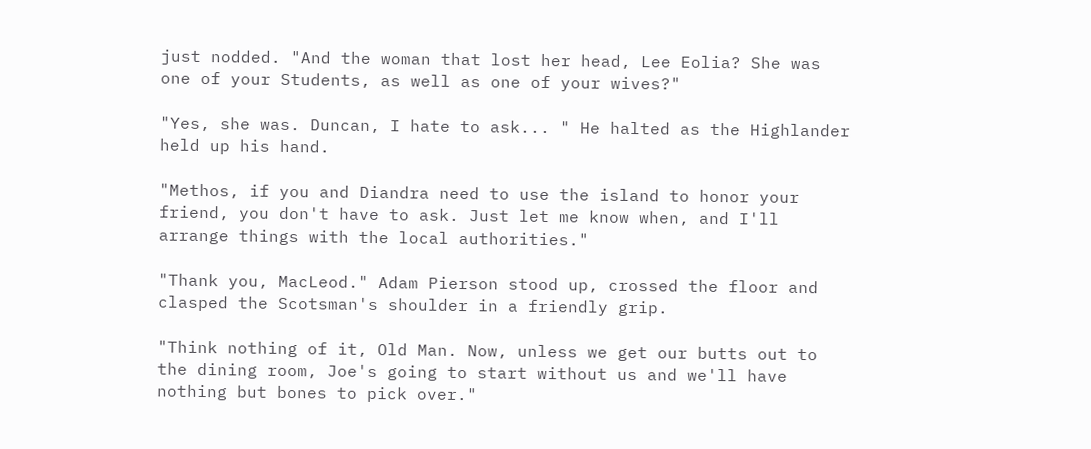just nodded. "And the woman that lost her head, Lee Eolia? She was one of your Students, as well as one of your wives?"

"Yes, she was. Duncan, I hate to ask... " He halted as the Highlander held up his hand.

"Methos, if you and Diandra need to use the island to honor your friend, you don't have to ask. Just let me know when, and I'll arrange things with the local authorities."

"Thank you, MacLeod." Adam Pierson stood up, crossed the floor and clasped the Scotsman's shoulder in a friendly grip.

"Think nothing of it, Old Man. Now, unless we get our butts out to the dining room, Joe's going to start without us and we'll have nothing but bones to pick over."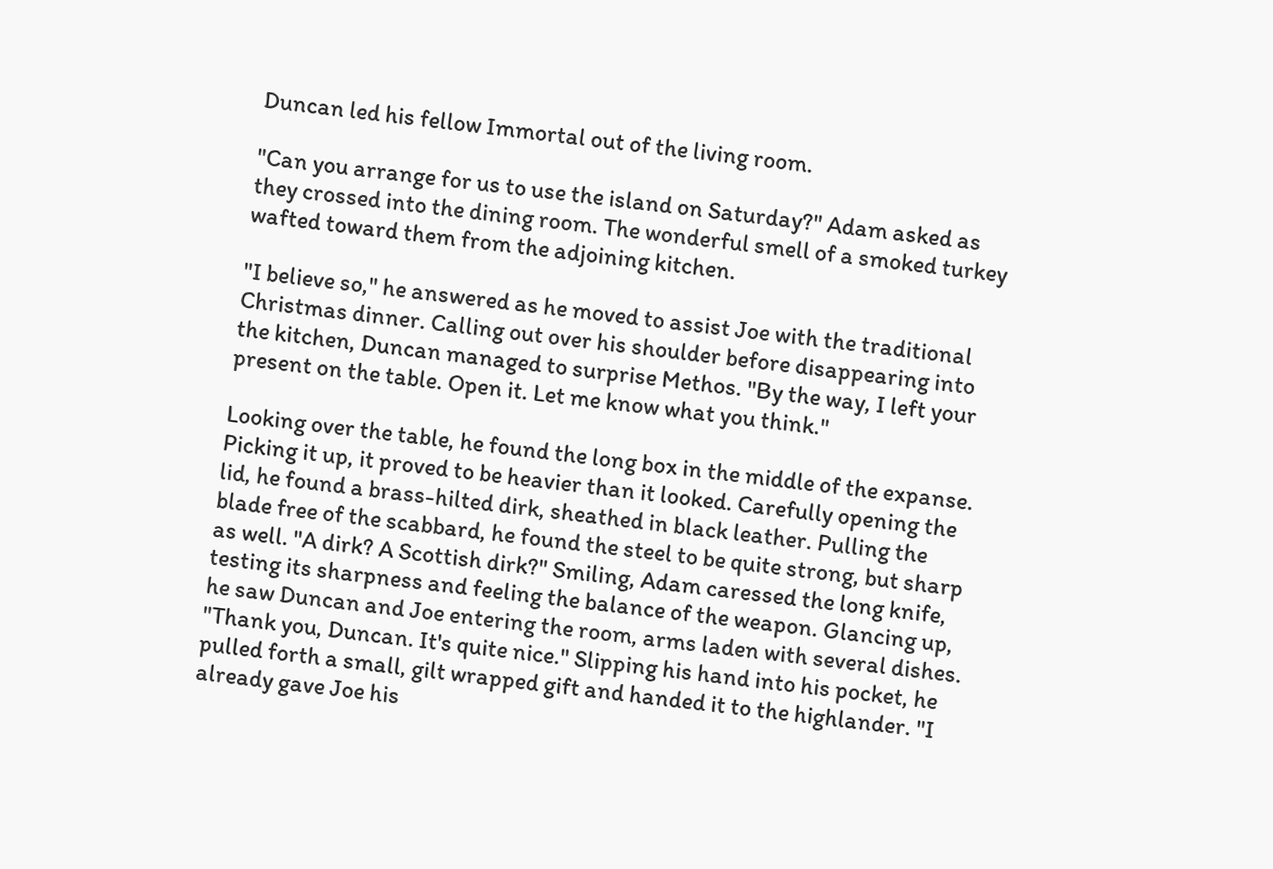Duncan led his fellow Immortal out of the living room.

"Can you arrange for us to use the island on Saturday?" Adam asked as they crossed into the dining room. The wonderful smell of a smoked turkey wafted toward them from the adjoining kitchen.

"I believe so," he answered as he moved to assist Joe with the traditional Christmas dinner. Calling out over his shoulder before disappearing into the kitchen, Duncan managed to surprise Methos. "By the way, I left your present on the table. Open it. Let me know what you think."

Looking over the table, he found the long box in the middle of the expanse. Picking it up, it proved to be heavier than it looked. Carefully opening the lid, he found a brass-hilted dirk, sheathed in black leather. Pulling the blade free of the scabbard, he found the steel to be quite strong, but sharp as well. "A dirk? A Scottish dirk?" Smiling, Adam caressed the long knife, testing its sharpness and feeling the balance of the weapon. Glancing up, he saw Duncan and Joe entering the room, arms laden with several dishes. "Thank you, Duncan. It's quite nice." Slipping his hand into his pocket, he pulled forth a small, gilt wrapped gift and handed it to the highlander. "I already gave Joe his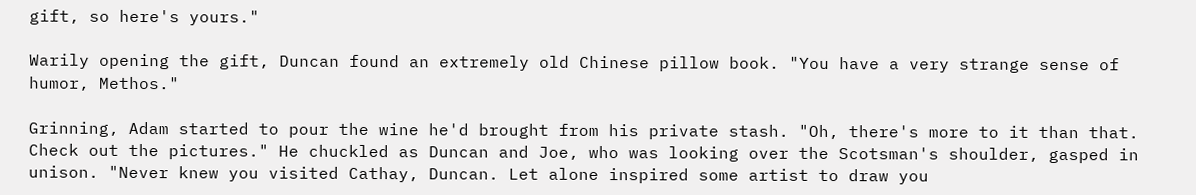gift, so here's yours."

Warily opening the gift, Duncan found an extremely old Chinese pillow book. "You have a very strange sense of humor, Methos."

Grinning, Adam started to pour the wine he'd brought from his private stash. "Oh, there's more to it than that. Check out the pictures." He chuckled as Duncan and Joe, who was looking over the Scotsman's shoulder, gasped in unison. "Never knew you visited Cathay, Duncan. Let alone inspired some artist to draw you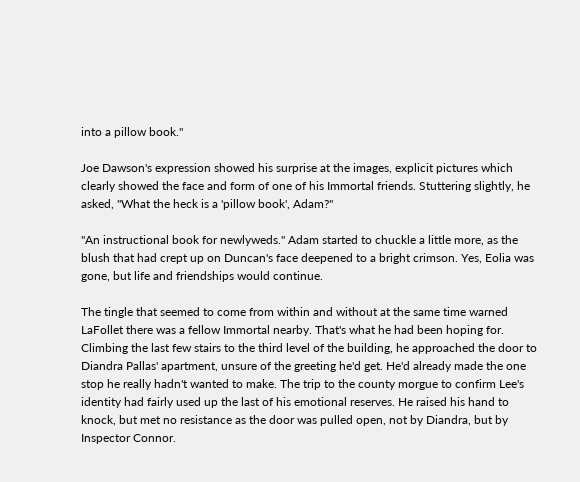into a pillow book."

Joe Dawson's expression showed his surprise at the images, explicit pictures which clearly showed the face and form of one of his Immortal friends. Stuttering slightly, he asked, "What the heck is a 'pillow book', Adam?"

"An instructional book for newlyweds." Adam started to chuckle a little more, as the blush that had crept up on Duncan's face deepened to a bright crimson. Yes, Eolia was gone, but life and friendships would continue.

The tingle that seemed to come from within and without at the same time warned LaFollet there was a fellow Immortal nearby. That's what he had been hoping for. Climbing the last few stairs to the third level of the building, he approached the door to Diandra Pallas' apartment, unsure of the greeting he'd get. He'd already made the one stop he really hadn't wanted to make. The trip to the county morgue to confirm Lee's identity had fairly used up the last of his emotional reserves. He raised his hand to knock, but met no resistance as the door was pulled open, not by Diandra, but by Inspector Connor.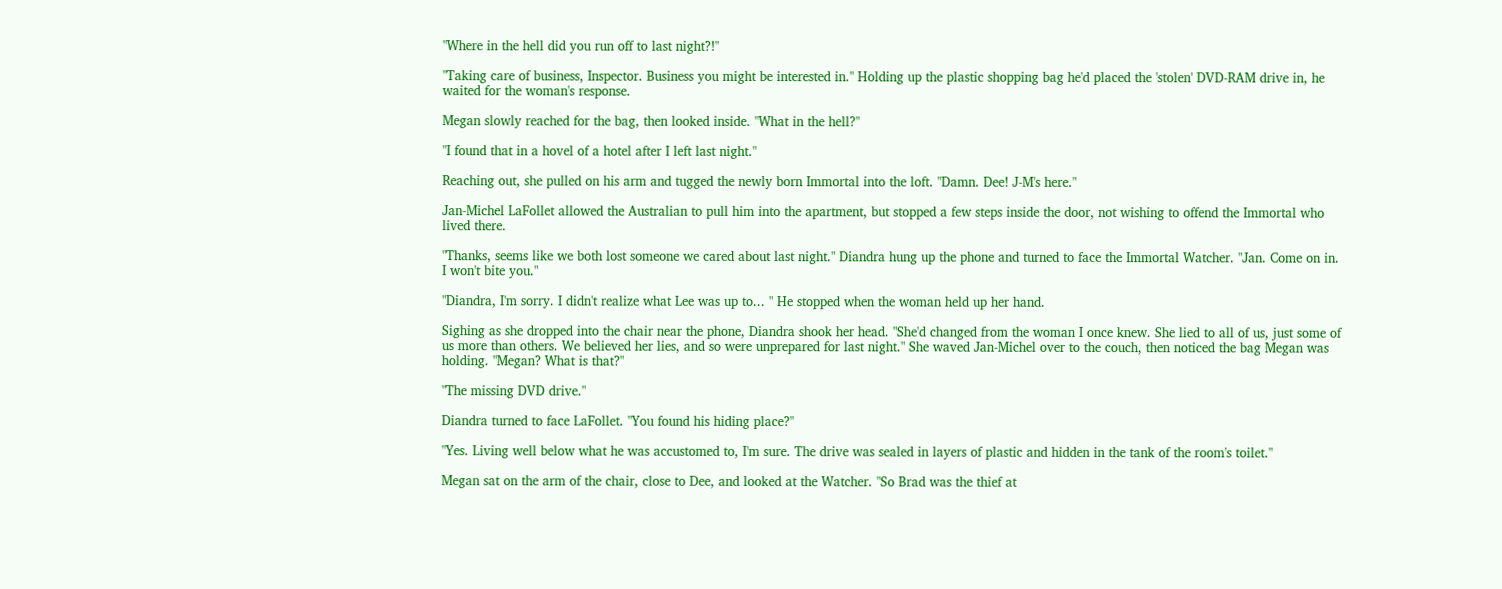"Where in the hell did you run off to last night?!"

"Taking care of business, Inspector. Business you might be interested in." Holding up the plastic shopping bag he'd placed the 'stolen' DVD-RAM drive in, he waited for the woman's response.

Megan slowly reached for the bag, then looked inside. "What in the hell?"

"I found that in a hovel of a hotel after I left last night."

Reaching out, she pulled on his arm and tugged the newly born Immortal into the loft. "Damn. Dee! J-M's here."

Jan-Michel LaFollet allowed the Australian to pull him into the apartment, but stopped a few steps inside the door, not wishing to offend the Immortal who lived there.

"Thanks, seems like we both lost someone we cared about last night." Diandra hung up the phone and turned to face the Immortal Watcher. "Jan. Come on in. I won't bite you."

"Diandra, I'm sorry. I didn't realize what Lee was up to... " He stopped when the woman held up her hand.

Sighing as she dropped into the chair near the phone, Diandra shook her head. "She'd changed from the woman I once knew. She lied to all of us, just some of us more than others. We believed her lies, and so were unprepared for last night." She waved Jan-Michel over to the couch, then noticed the bag Megan was holding. "Megan? What is that?"

"The missing DVD drive."

Diandra turned to face LaFollet. "You found his hiding place?"

"Yes. Living well below what he was accustomed to, I'm sure. The drive was sealed in layers of plastic and hidden in the tank of the room's toilet."

Megan sat on the arm of the chair, close to Dee, and looked at the Watcher. "So Brad was the thief at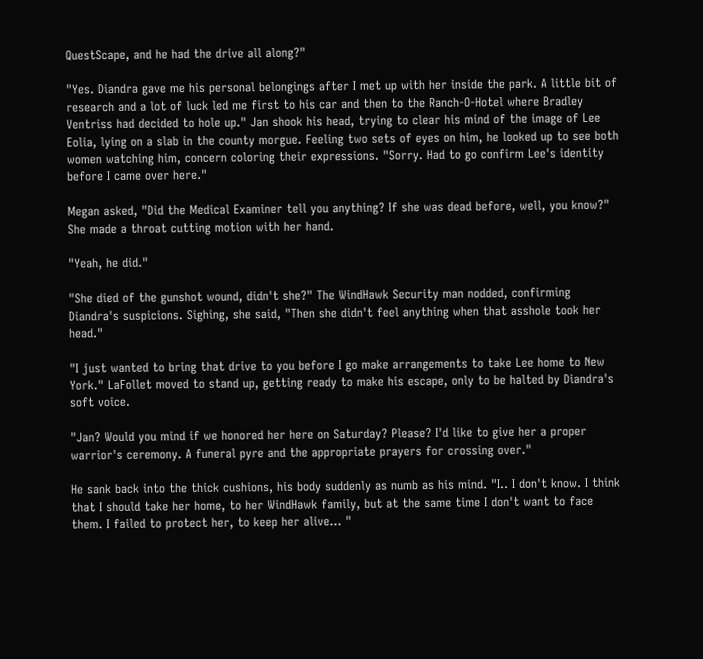QuestScape, and he had the drive all along?"

"Yes. Diandra gave me his personal belongings after I met up with her inside the park. A little bit of research and a lot of luck led me first to his car and then to the Ranch-O-Hotel where Bradley Ventriss had decided to hole up." Jan shook his head, trying to clear his mind of the image of Lee Eolia, lying on a slab in the county morgue. Feeling two sets of eyes on him, he looked up to see both women watching him, concern coloring their expressions. "Sorry. Had to go confirm Lee's identity before I came over here."

Megan asked, "Did the Medical Examiner tell you anything? If she was dead before, well, you know?" She made a throat cutting motion with her hand.

"Yeah, he did."

"She died of the gunshot wound, didn't she?" The WindHawk Security man nodded, confirming Diandra's suspicions. Sighing, she said, "Then she didn't feel anything when that asshole took her head."

"I just wanted to bring that drive to you before I go make arrangements to take Lee home to New York." LaFollet moved to stand up, getting ready to make his escape, only to be halted by Diandra's soft voice.

"Jan? Would you mind if we honored her here on Saturday? Please? I'd like to give her a proper warrior's ceremony. A funeral pyre and the appropriate prayers for crossing over."

He sank back into the thick cushions, his body suddenly as numb as his mind. "I.. I don't know. I think that I should take her home, to her WindHawk family, but at the same time I don't want to face them. I failed to protect her, to keep her alive... "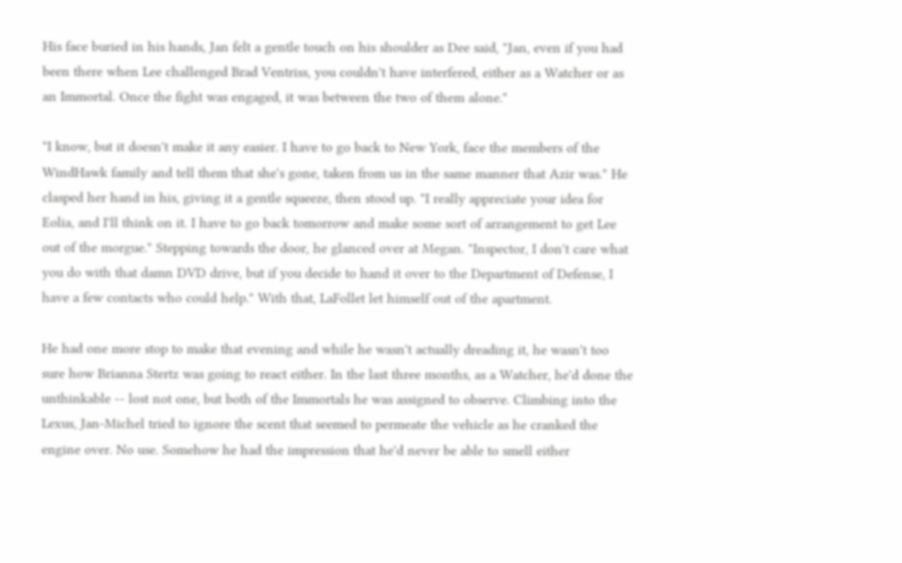His face buried in his hands, Jan felt a gentle touch on his shoulder as Dee said, "Jan, even if you had been there when Lee challenged Brad Ventriss, you couldn't have interfered, either as a Watcher or as an Immortal. Once the fight was engaged, it was between the two of them alone."

"I know, but it doesn't make it any easier. I have to go back to New York, face the members of the WindHawk family and tell them that she's gone, taken from us in the same manner that Azir was." He clasped her hand in his, giving it a gentle squeeze, then stood up. "I really appreciate your idea for Eolia, and I'll think on it. I have to go back tomorrow and make some sort of arrangement to get Lee out of the morgue." Stepping towards the door, he glanced over at Megan. "Inspector, I don't care what you do with that damn DVD drive, but if you decide to hand it over to the Department of Defense, I have a few contacts who could help." With that, LaFollet let himself out of the apartment.

He had one more stop to make that evening and while he wasn't actually dreading it, he wasn't too sure how Brianna Stertz was going to react either. In the last three months, as a Watcher, he'd done the unthinkable -- lost not one, but both of the Immortals he was assigned to observe. Climbing into the Lexus, Jan-Michel tried to ignore the scent that seemed to permeate the vehicle as he cranked the engine over. No use. Somehow he had the impression that he'd never be able to smell either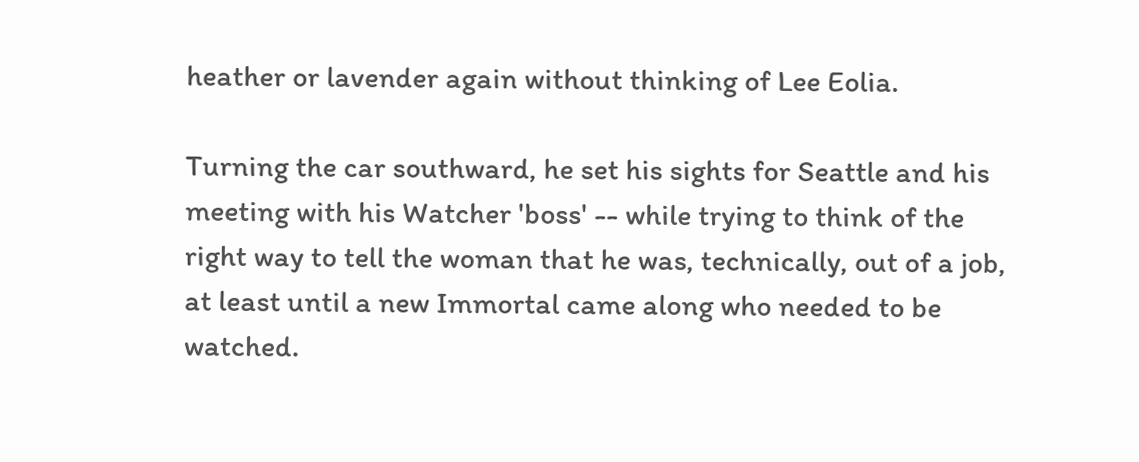heather or lavender again without thinking of Lee Eolia.

Turning the car southward, he set his sights for Seattle and his meeting with his Watcher 'boss' -- while trying to think of the right way to tell the woman that he was, technically, out of a job, at least until a new Immortal came along who needed to be watched.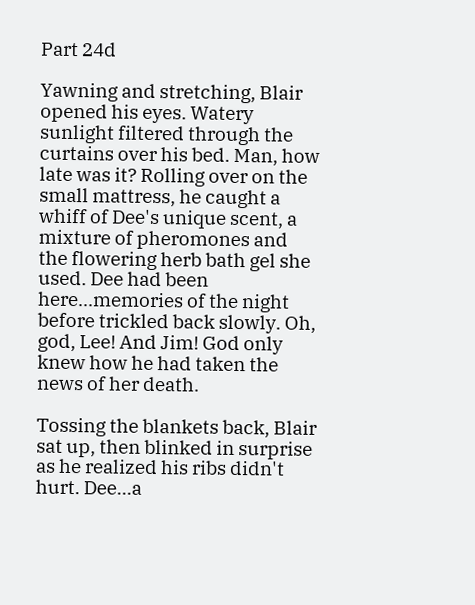Part 24d

Yawning and stretching, Blair opened his eyes. Watery sunlight filtered through the curtains over his bed. Man, how late was it? Rolling over on the small mattress, he caught a whiff of Dee's unique scent, a mixture of pheromones and the flowering herb bath gel she used. Dee had been here...memories of the night before trickled back slowly. Oh, god, Lee! And Jim! God only knew how he had taken the news of her death.

Tossing the blankets back, Blair sat up, then blinked in surprise as he realized his ribs didn't hurt. Dee...a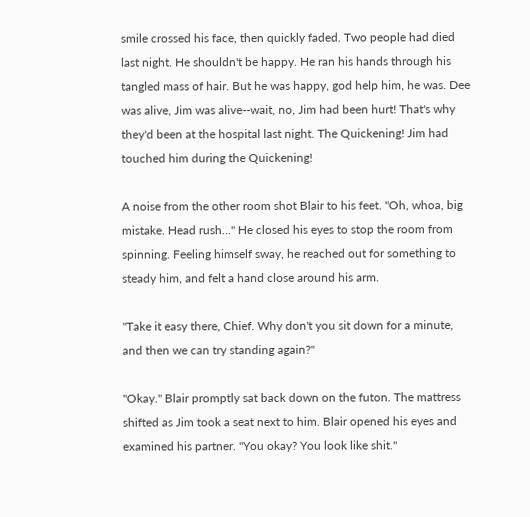smile crossed his face, then quickly faded. Two people had died last night. He shouldn't be happy. He ran his hands through his tangled mass of hair. But he was happy, god help him, he was. Dee was alive, Jim was alive--wait, no, Jim had been hurt! That's why they'd been at the hospital last night. The Quickening! Jim had touched him during the Quickening!

A noise from the other room shot Blair to his feet. "Oh, whoa, big mistake. Head rush..." He closed his eyes to stop the room from spinning. Feeling himself sway, he reached out for something to steady him, and felt a hand close around his arm.

"Take it easy there, Chief. Why don't you sit down for a minute, and then we can try standing again?"

"Okay." Blair promptly sat back down on the futon. The mattress shifted as Jim took a seat next to him. Blair opened his eyes and examined his partner. "You okay? You look like shit."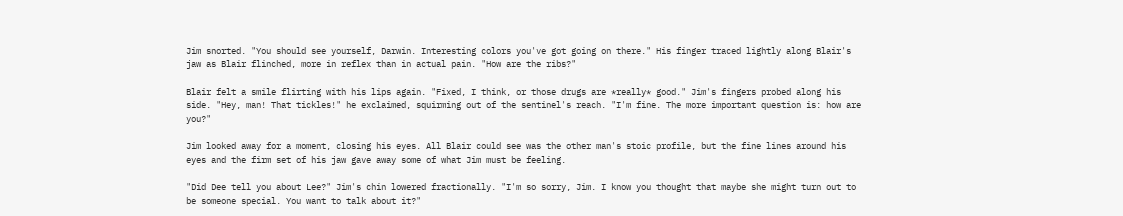Jim snorted. "You should see yourself, Darwin. Interesting colors you've got going on there." His finger traced lightly along Blair's jaw as Blair flinched, more in reflex than in actual pain. "How are the ribs?"

Blair felt a smile flirting with his lips again. "Fixed, I think, or those drugs are *really* good." Jim's fingers probed along his side. "Hey, man! That tickles!" he exclaimed, squirming out of the sentinel's reach. "I'm fine. The more important question is: how are you?"

Jim looked away for a moment, closing his eyes. All Blair could see was the other man's stoic profile, but the fine lines around his eyes and the firm set of his jaw gave away some of what Jim must be feeling.

"Did Dee tell you about Lee?" Jim's chin lowered fractionally. "I'm so sorry, Jim. I know you thought that maybe she might turn out to be someone special. You want to talk about it?"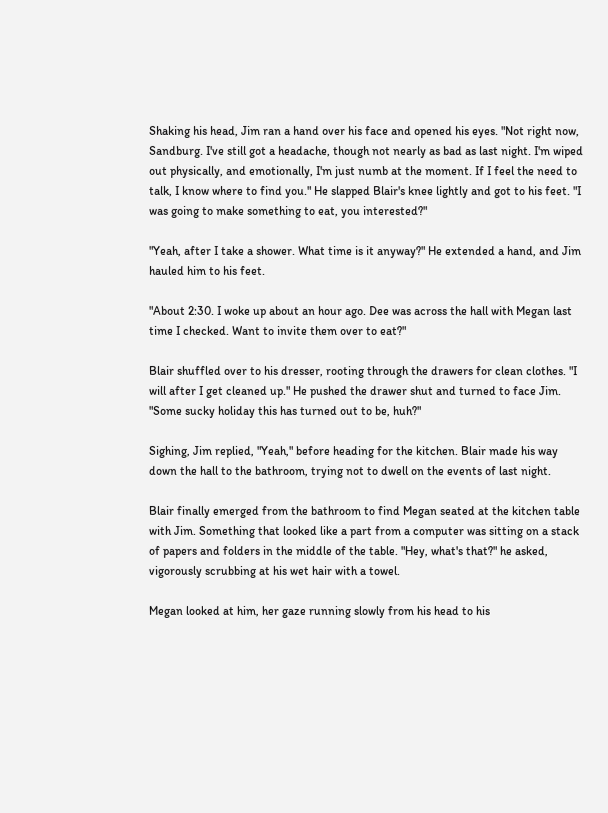Shaking his head, Jim ran a hand over his face and opened his eyes. "Not right now, Sandburg. I've still got a headache, though not nearly as bad as last night. I'm wiped out physically, and emotionally, I'm just numb at the moment. If I feel the need to talk, I know where to find you." He slapped Blair's knee lightly and got to his feet. "I was going to make something to eat, you interested?"

"Yeah, after I take a shower. What time is it anyway?" He extended a hand, and Jim hauled him to his feet.

"About 2:30. I woke up about an hour ago. Dee was across the hall with Megan last time I checked. Want to invite them over to eat?"

Blair shuffled over to his dresser, rooting through the drawers for clean clothes. "I will after I get cleaned up." He pushed the drawer shut and turned to face Jim. "Some sucky holiday this has turned out to be, huh?"

Sighing, Jim replied, "Yeah," before heading for the kitchen. Blair made his way down the hall to the bathroom, trying not to dwell on the events of last night.

Blair finally emerged from the bathroom to find Megan seated at the kitchen table with Jim. Something that looked like a part from a computer was sitting on a stack of papers and folders in the middle of the table. "Hey, what's that?" he asked, vigorously scrubbing at his wet hair with a towel.

Megan looked at him, her gaze running slowly from his head to his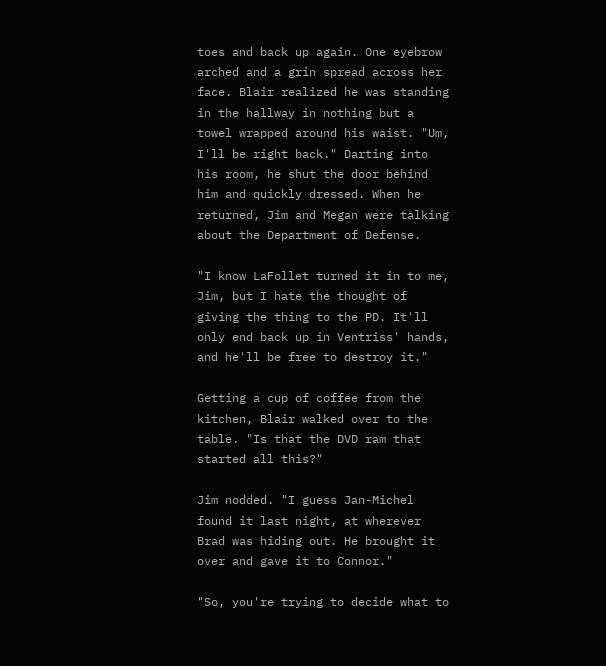toes and back up again. One eyebrow arched and a grin spread across her face. Blair realized he was standing in the hallway in nothing but a towel wrapped around his waist. "Um, I'll be right back." Darting into his room, he shut the door behind him and quickly dressed. When he returned, Jim and Megan were talking about the Department of Defense.

"I know LaFollet turned it in to me, Jim, but I hate the thought of giving the thing to the PD. It'll only end back up in Ventriss' hands, and he'll be free to destroy it."

Getting a cup of coffee from the kitchen, Blair walked over to the table. "Is that the DVD ram that started all this?"

Jim nodded. "I guess Jan-Michel found it last night, at wherever Brad was hiding out. He brought it over and gave it to Connor."

"So, you're trying to decide what to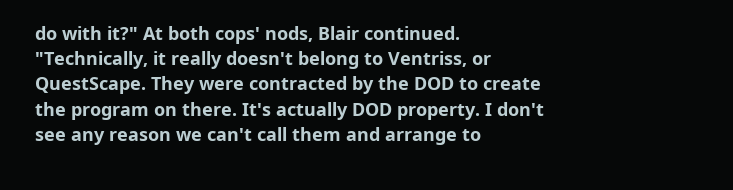do with it?" At both cops' nods, Blair continued. "Technically, it really doesn't belong to Ventriss, or QuestScape. They were contracted by the DOD to create the program on there. It's actually DOD property. I don't see any reason we can't call them and arrange to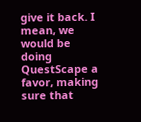give it back. I mean, we would be doing QuestScape a favor, making sure that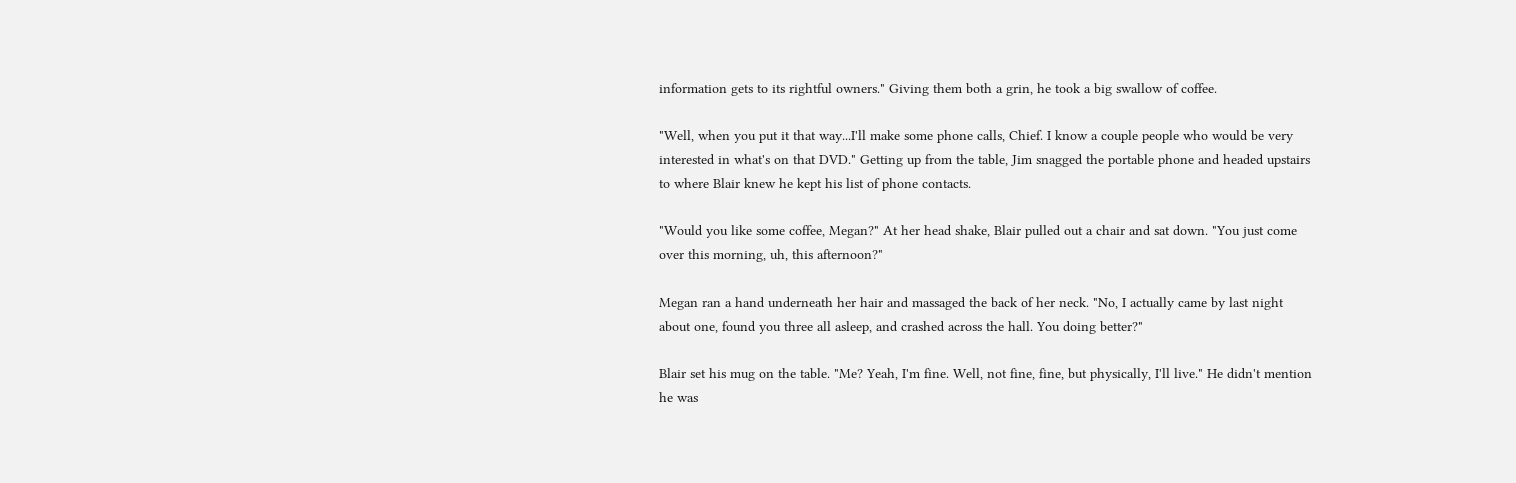information gets to its rightful owners." Giving them both a grin, he took a big swallow of coffee.

"Well, when you put it that way...I'll make some phone calls, Chief. I know a couple people who would be very interested in what's on that DVD." Getting up from the table, Jim snagged the portable phone and headed upstairs to where Blair knew he kept his list of phone contacts.

"Would you like some coffee, Megan?" At her head shake, Blair pulled out a chair and sat down. "You just come over this morning, uh, this afternoon?"

Megan ran a hand underneath her hair and massaged the back of her neck. "No, I actually came by last night about one, found you three all asleep, and crashed across the hall. You doing better?"

Blair set his mug on the table. "Me? Yeah, I'm fine. Well, not fine, fine, but physically, I'll live." He didn't mention he was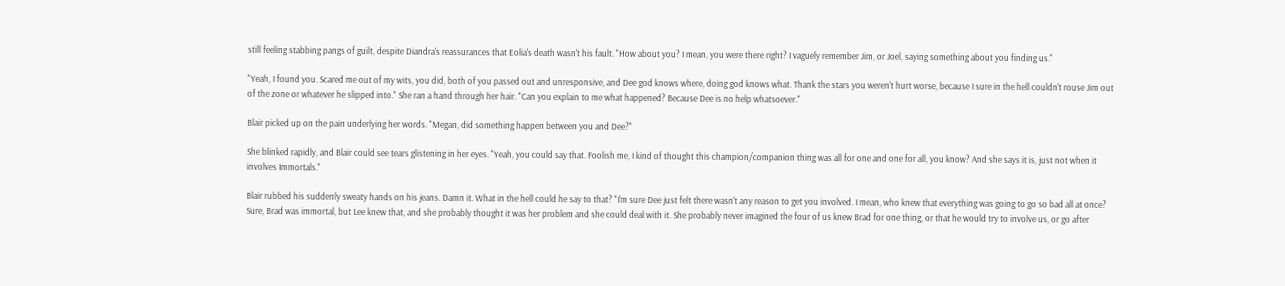still feeling stabbing pangs of guilt, despite Diandra's reassurances that Eolia's death wasn't his fault. "How about you? I mean, you were there right? I vaguely remember Jim, or Joel, saying something about you finding us."

"Yeah, I found you. Scared me out of my wits, you did, both of you passed out and unresponsive, and Dee god knows where, doing god knows what. Thank the stars you weren't hurt worse, because I sure in the hell couldn't rouse Jim out of the zone or whatever he slipped into." She ran a hand through her hair. "Can you explain to me what happened? Because Dee is no help whatsoever."

Blair picked up on the pain underlying her words. "Megan, did something happen between you and Dee?"

She blinked rapidly, and Blair could see tears glistening in her eyes. "Yeah, you could say that. Foolish me, I kind of thought this champion/companion thing was all for one and one for all, you know? And she says it is, just not when it involves Immortals."

Blair rubbed his suddenly sweaty hands on his jeans. Damn it. What in the hell could he say to that? "I'm sure Dee just felt there wasn't any reason to get you involved. I mean, who knew that everything was going to go so bad all at once? Sure, Brad was immortal, but Lee knew that, and she probably thought it was her problem and she could deal with it. She probably never imagined the four of us knew Brad for one thing, or that he would try to involve us, or go after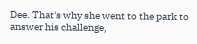Dee. That's why she went to the park to answer his challenge,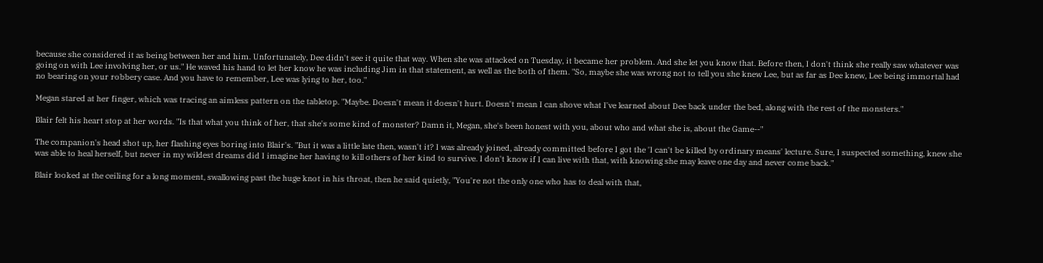because she considered it as being between her and him. Unfortunately, Dee didn't see it quite that way. When she was attacked on Tuesday, it became her problem. And she let you know that. Before then, I don't think she really saw whatever was going on with Lee involving her, or us." He waved his hand to let her know he was including Jim in that statement, as well as the both of them. "So, maybe she was wrong not to tell you she knew Lee, but as far as Dee knew, Lee being immortal had no bearing on your robbery case. And you have to remember, Lee was lying to her, too."

Megan stared at her finger, which was tracing an aimless pattern on the tabletop. "Maybe. Doesn't mean it doesn't hurt. Doesn't mean I can shove what I've learned about Dee back under the bed, along with the rest of the monsters."

Blair felt his heart stop at her words. "Is that what you think of her, that she's some kind of monster? Damn it, Megan, she's been honest with you, about who and what she is, about the Game--"

The companion's head shot up, her flashing eyes boring into Blair's. "But it was a little late then, wasn't it? I was already joined, already committed before I got the 'I can't be killed by ordinary means' lecture. Sure, I suspected something, knew she was able to heal herself, but never in my wildest dreams did I imagine her having to kill others of her kind to survive. I don't know if I can live with that, with knowing she may leave one day and never come back."

Blair looked at the ceiling for a long moment, swallowing past the huge knot in his throat, then he said quietly, "You're not the only one who has to deal with that,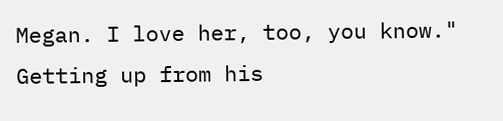Megan. I love her, too, you know." Getting up from his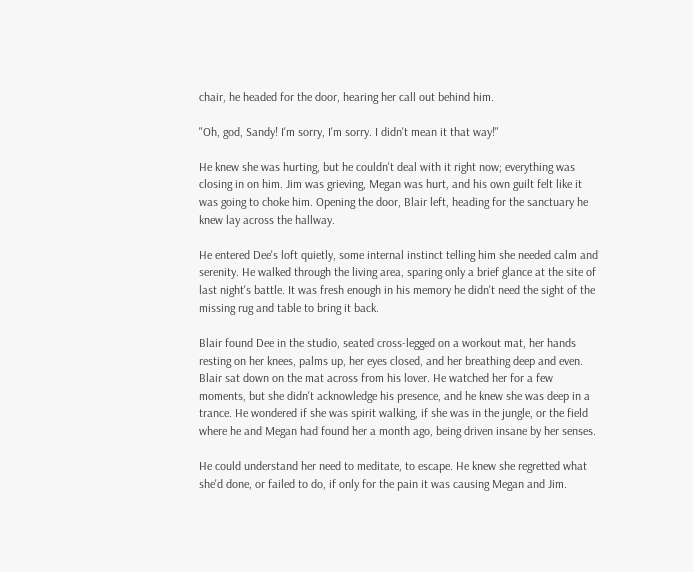chair, he headed for the door, hearing her call out behind him.

"Oh, god, Sandy! I'm sorry, I'm sorry. I didn't mean it that way!"

He knew she was hurting, but he couldn't deal with it right now; everything was closing in on him. Jim was grieving, Megan was hurt, and his own guilt felt like it was going to choke him. Opening the door, Blair left, heading for the sanctuary he knew lay across the hallway.

He entered Dee's loft quietly, some internal instinct telling him she needed calm and serenity. He walked through the living area, sparing only a brief glance at the site of last night's battle. It was fresh enough in his memory he didn't need the sight of the missing rug and table to bring it back.

Blair found Dee in the studio, seated cross-legged on a workout mat, her hands resting on her knees, palms up, her eyes closed, and her breathing deep and even. Blair sat down on the mat across from his lover. He watched her for a few moments, but she didn't acknowledge his presence, and he knew she was deep in a trance. He wondered if she was spirit walking, if she was in the jungle, or the field where he and Megan had found her a month ago, being driven insane by her senses.

He could understand her need to meditate, to escape. He knew she regretted what she'd done, or failed to do, if only for the pain it was causing Megan and Jim.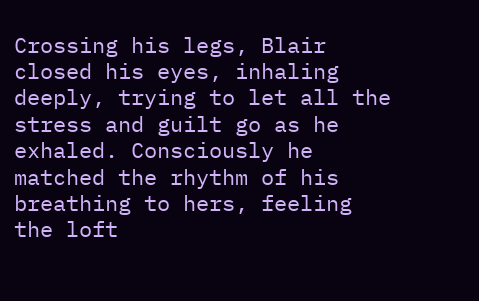Crossing his legs, Blair closed his eyes, inhaling deeply, trying to let all the stress and guilt go as he exhaled. Consciously he matched the rhythm of his breathing to hers, feeling the loft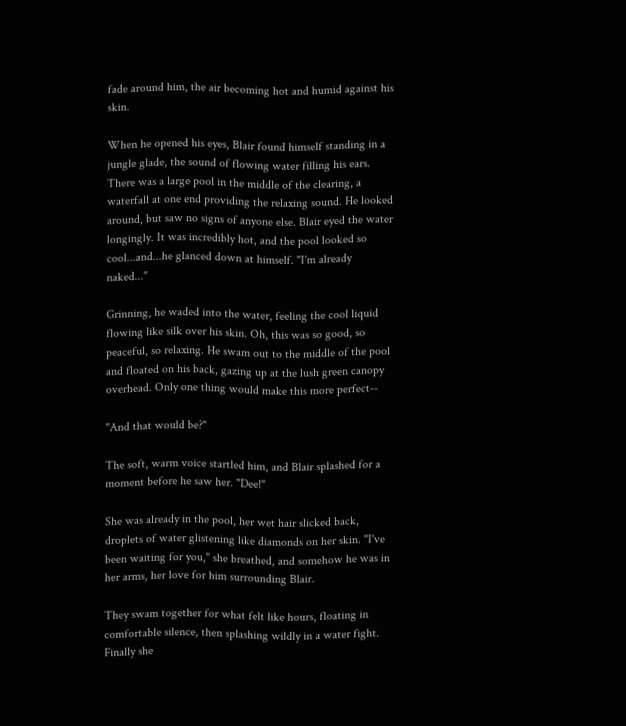fade around him, the air becoming hot and humid against his skin.

When he opened his eyes, Blair found himself standing in a jungle glade, the sound of flowing water filling his ears. There was a large pool in the middle of the clearing, a waterfall at one end providing the relaxing sound. He looked around, but saw no signs of anyone else. Blair eyed the water longingly. It was incredibly hot, and the pool looked so cool...and...he glanced down at himself. "I'm already naked..."

Grinning, he waded into the water, feeling the cool liquid flowing like silk over his skin. Oh, this was so good, so peaceful, so relaxing. He swam out to the middle of the pool and floated on his back, gazing up at the lush green canopy overhead. Only one thing would make this more perfect--

"And that would be?"

The soft, warm voice startled him, and Blair splashed for a moment before he saw her. "Dee!"

She was already in the pool, her wet hair slicked back, droplets of water glistening like diamonds on her skin. "I've been waiting for you," she breathed, and somehow he was in her arms, her love for him surrounding Blair.

They swam together for what felt like hours, floating in comfortable silence, then splashing wildly in a water fight. Finally she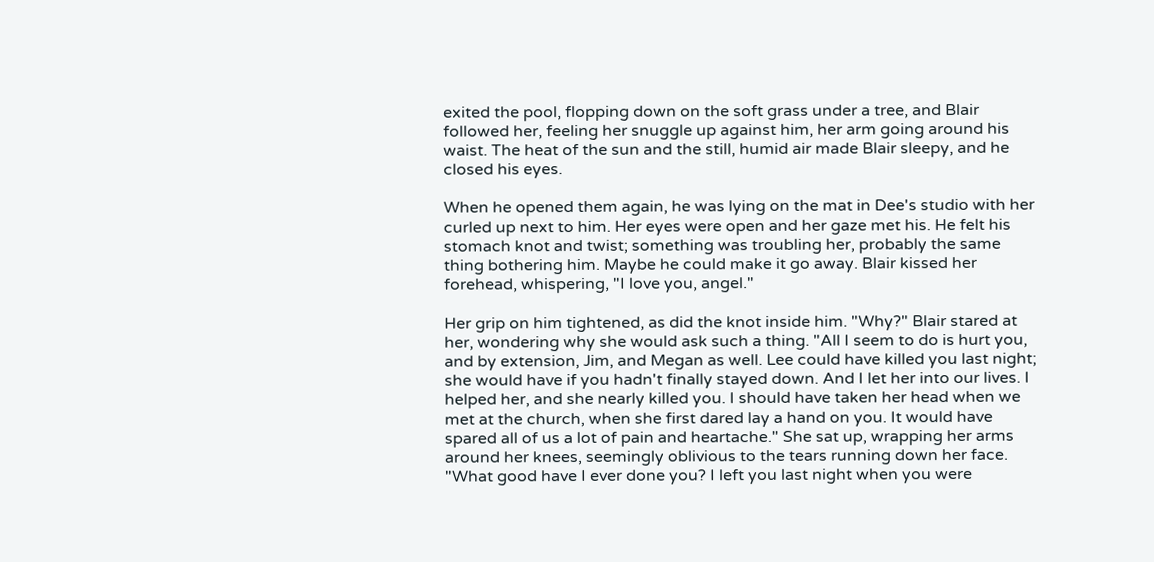exited the pool, flopping down on the soft grass under a tree, and Blair followed her, feeling her snuggle up against him, her arm going around his waist. The heat of the sun and the still, humid air made Blair sleepy, and he closed his eyes.

When he opened them again, he was lying on the mat in Dee's studio with her curled up next to him. Her eyes were open and her gaze met his. He felt his stomach knot and twist; something was troubling her, probably the same thing bothering him. Maybe he could make it go away. Blair kissed her forehead, whispering, "I love you, angel."

Her grip on him tightened, as did the knot inside him. "Why?" Blair stared at her, wondering why she would ask such a thing. "All I seem to do is hurt you, and by extension, Jim, and Megan as well. Lee could have killed you last night; she would have if you hadn't finally stayed down. And I let her into our lives. I helped her, and she nearly killed you. I should have taken her head when we met at the church, when she first dared lay a hand on you. It would have spared all of us a lot of pain and heartache." She sat up, wrapping her arms around her knees, seemingly oblivious to the tears running down her face. "What good have I ever done you? I left you last night when you were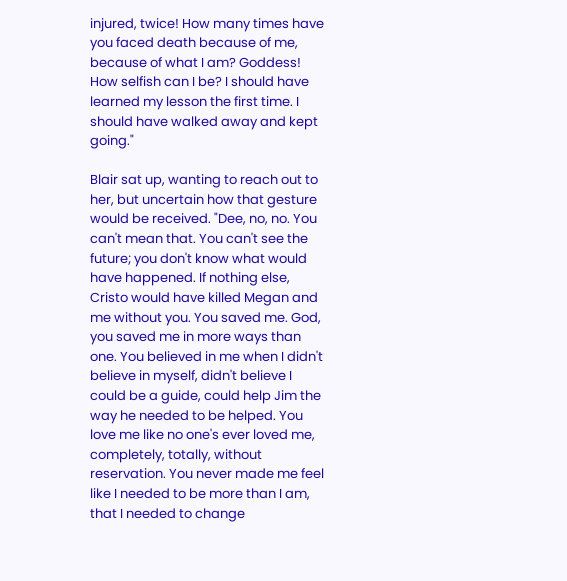injured, twice! How many times have you faced death because of me, because of what I am? Goddess! How selfish can I be? I should have learned my lesson the first time. I should have walked away and kept going."

Blair sat up, wanting to reach out to her, but uncertain how that gesture would be received. "Dee, no, no. You can't mean that. You can't see the future; you don't know what would have happened. If nothing else, Cristo would have killed Megan and me without you. You saved me. God, you saved me in more ways than one. You believed in me when I didn't believe in myself, didn't believe I could be a guide, could help Jim the way he needed to be helped. You love me like no one's ever loved me, completely, totally, without reservation. You never made me feel like I needed to be more than I am, that I needed to change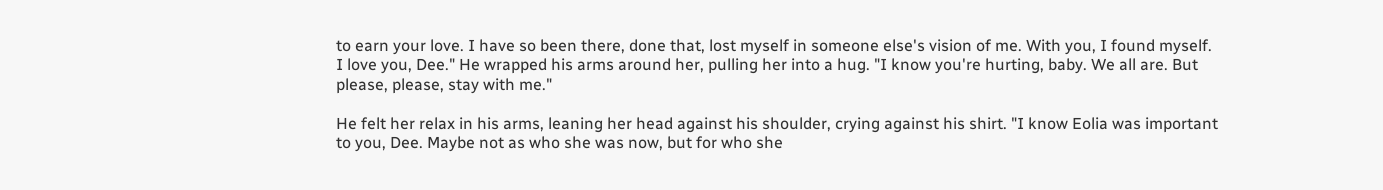to earn your love. I have so been there, done that, lost myself in someone else's vision of me. With you, I found myself. I love you, Dee." He wrapped his arms around her, pulling her into a hug. "I know you're hurting, baby. We all are. But please, please, stay with me."

He felt her relax in his arms, leaning her head against his shoulder, crying against his shirt. "I know Eolia was important to you, Dee. Maybe not as who she was now, but for who she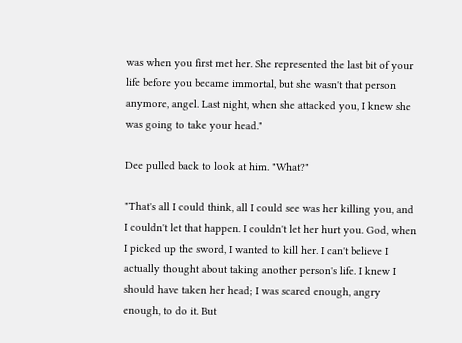was when you first met her. She represented the last bit of your life before you became immortal, but she wasn't that person anymore, angel. Last night, when she attacked you, I knew she was going to take your head."

Dee pulled back to look at him. "What?"

"That's all I could think, all I could see was her killing you, and I couldn't let that happen. I couldn't let her hurt you. God, when I picked up the sword, I wanted to kill her. I can't believe I actually thought about taking another person's life. I knew I should have taken her head; I was scared enough, angry enough, to do it. But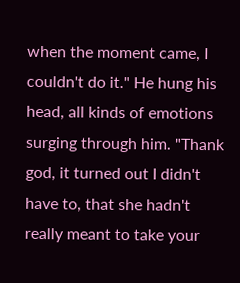when the moment came, I couldn't do it." He hung his head, all kinds of emotions surging through him. "Thank god, it turned out I didn't have to, that she hadn't really meant to take your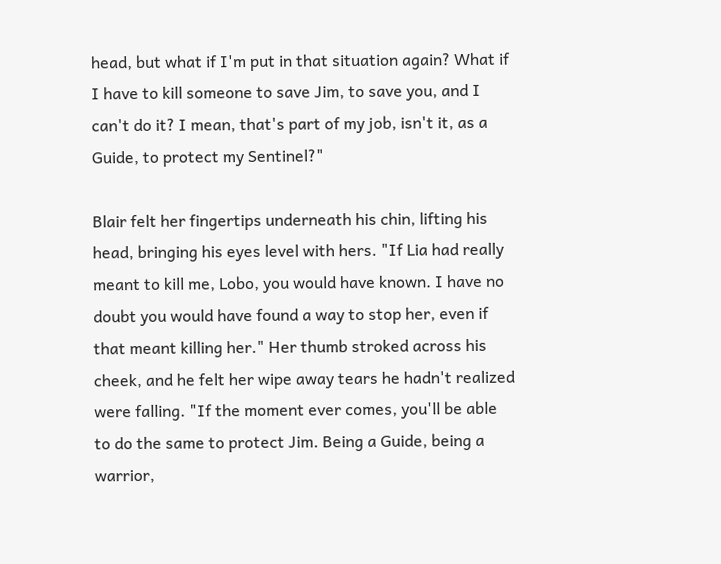head, but what if I'm put in that situation again? What if I have to kill someone to save Jim, to save you, and I can't do it? I mean, that's part of my job, isn't it, as a Guide, to protect my Sentinel?"

Blair felt her fingertips underneath his chin, lifting his head, bringing his eyes level with hers. "If Lia had really meant to kill me, Lobo, you would have known. I have no doubt you would have found a way to stop her, even if that meant killing her." Her thumb stroked across his cheek, and he felt her wipe away tears he hadn't realized were falling. "If the moment ever comes, you'll be able to do the same to protect Jim. Being a Guide, being a warrior,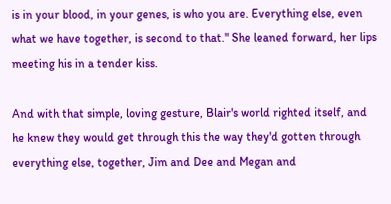is in your blood, in your genes, is who you are. Everything else, even what we have together, is second to that." She leaned forward, her lips meeting his in a tender kiss.

And with that simple, loving gesture, Blair's world righted itself, and he knew they would get through this the way they'd gotten through everything else, together, Jim and Dee and Megan and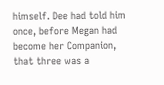himself. Dee had told him once, before Megan had become her Companion, that three was a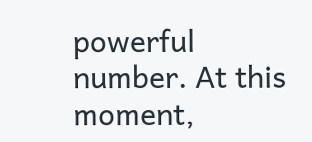powerful number. At this moment,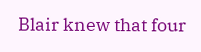Blair knew that four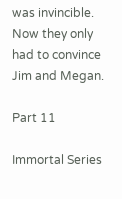was invincible. Now they only had to convince Jim and Megan.

Part 11

Immortal Series